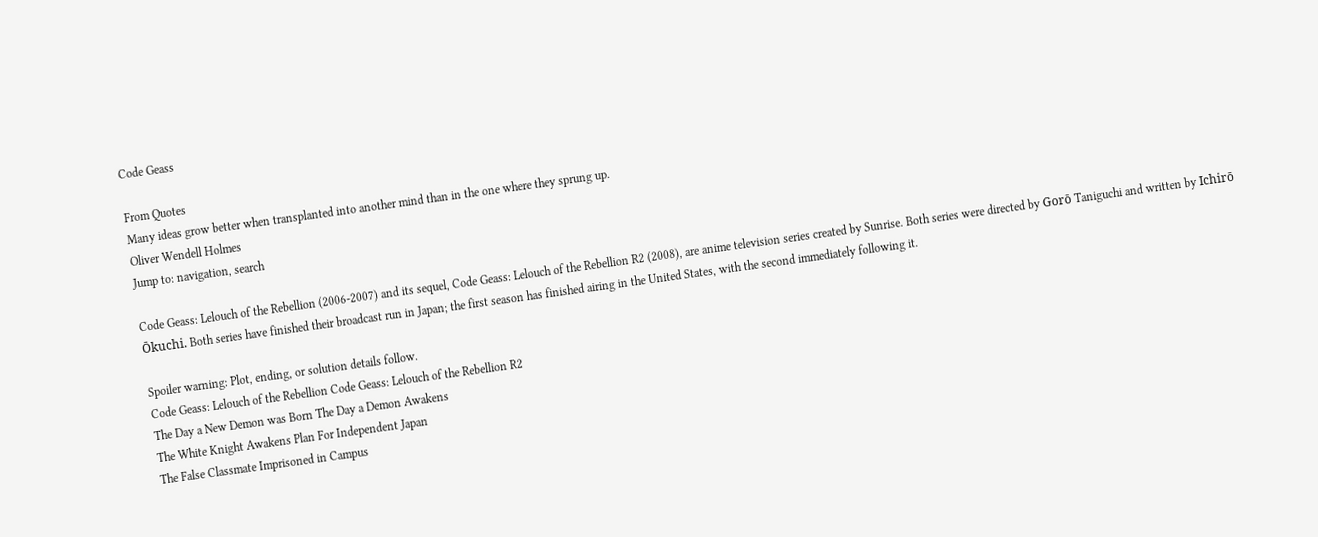Code Geass

From Quotes
Many ideas grow better when transplanted into another mind than in the one where they sprung up.
Oliver Wendell Holmes
Jump to: navigation, search

Code Geass: Lelouch of the Rebellion (2006-2007) and its sequel, Code Geass: Lelouch of the Rebellion R2 (2008), are anime television series created by Sunrise. Both series were directed by Gorō Taniguchi and written by Ichirō Ōkuchi. Both series have finished their broadcast run in Japan; the first season has finished airing in the United States, with the second immediately following it.

Spoiler warning: Plot, ending, or solution details follow.
Code Geass: Lelouch of the Rebellion Code Geass: Lelouch of the Rebellion R2
The Day a New Demon was Born The Day a Demon Awakens
The White Knight Awakens Plan For Independent Japan
The False Classmate Imprisoned in Campus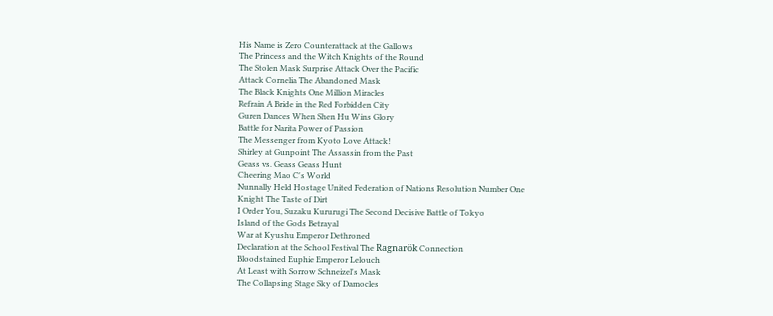His Name is Zero Counterattack at the Gallows
The Princess and the Witch Knights of the Round
The Stolen Mask Surprise Attack Over the Pacific
Attack Cornelia The Abandoned Mask
The Black Knights One Million Miracles
Refrain A Bride in the Red Forbidden City
Guren Dances When Shen Hu Wins Glory
Battle for Narita Power of Passion
The Messenger from Kyoto Love Attack!
Shirley at Gunpoint The Assassin from the Past
Geass vs. Geass Geass Hunt
Cheering Mao C's World
Nunnally Held Hostage United Federation of Nations Resolution Number One
Knight The Taste of Dirt
I Order You, Suzaku Kururugi The Second Decisive Battle of Tokyo
Island of the Gods Betrayal
War at Kyushu Emperor Dethroned
Declaration at the School Festival The Ragnarök Connection
Bloodstained Euphie Emperor Lelouch
At Least with Sorrow Schneizel's Mask
The Collapsing Stage Sky of Damocles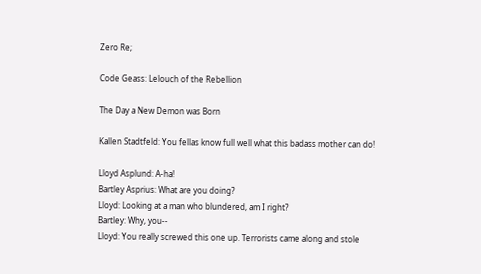Zero Re;

Code Geass: Lelouch of the Rebellion

The Day a New Demon was Born

Kallen Stadtfeld: You fellas know full well what this badass mother can do!

Lloyd Asplund: A-ha!
Bartley Asprius: What are you doing?
Lloyd: Looking at a man who blundered, am I right?
Bartley: Why, you--
Lloyd: You really screwed this one up. Terrorists came along and stole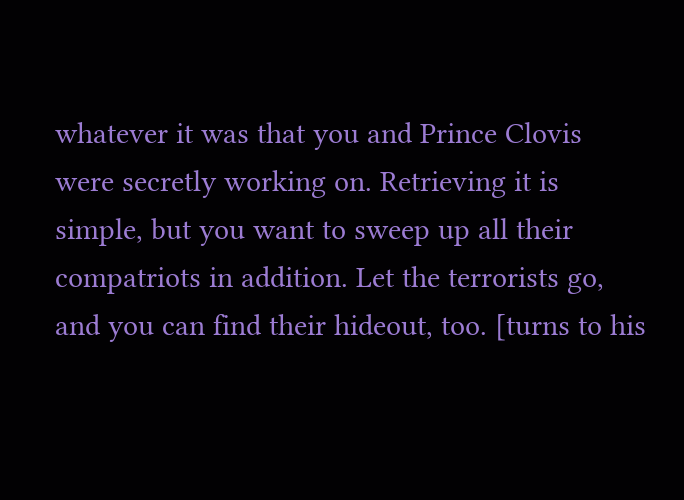whatever it was that you and Prince Clovis were secretly working on. Retrieving it is simple, but you want to sweep up all their compatriots in addition. Let the terrorists go, and you can find their hideout, too. [turns to his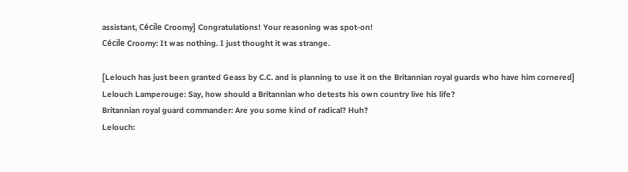assistant, Cécile Croomy] Congratulations! Your reasoning was spot-on!
Cécile Croomy: It was nothing. I just thought it was strange.

[Lelouch has just been granted Geass by C.C. and is planning to use it on the Britannian royal guards who have him cornered]
Lelouch Lamperouge: Say, how should a Britannian who detests his own country live his life?
Britannian royal guard commander: Are you some kind of radical? Huh?
Lelouch: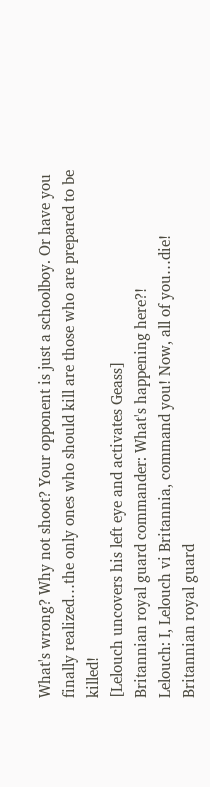What's wrong? Why not shoot? Your opponent is just a schoolboy. Or have you finally realized…the only ones who should kill are those who are prepared to be killed!
[Lelouch uncovers his left eye and activates Geass]
Britannian royal guard commander: What's happening here?!
Lelouch: I, Lelouch vi Britannia, command you! Now, all of you…die!
Britannian royal guard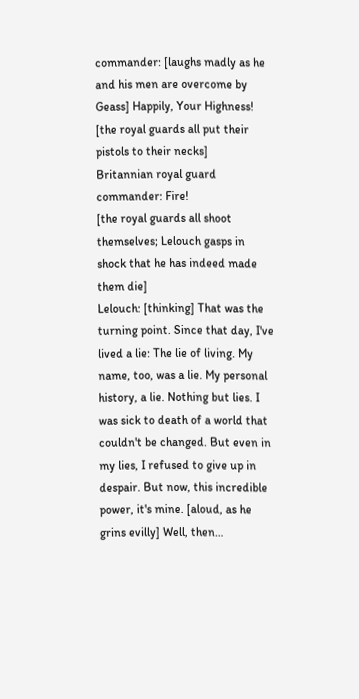commander: [laughs madly as he and his men are overcome by Geass] Happily, Your Highness!
[the royal guards all put their pistols to their necks]
Britannian royal guard commander: Fire!
[the royal guards all shoot themselves; Lelouch gasps in shock that he has indeed made them die]
Lelouch: [thinking] That was the turning point. Since that day, I've lived a lie: The lie of living. My name, too, was a lie. My personal history, a lie. Nothing but lies. I was sick to death of a world that couldn't be changed. But even in my lies, I refused to give up in despair. But now, this incredible power, it's mine. [aloud, as he grins evilly] Well, then…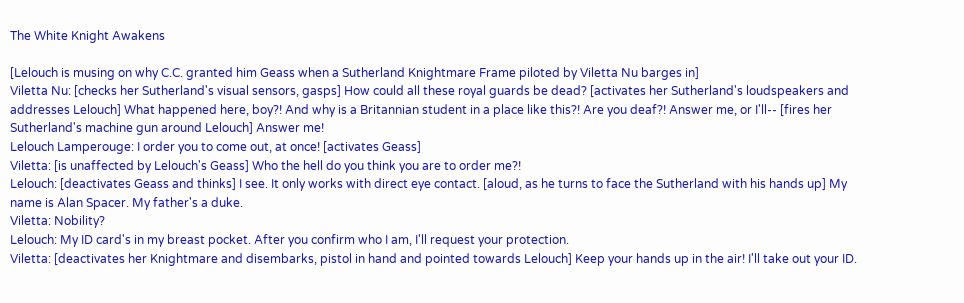The White Knight Awakens

[Lelouch is musing on why C.C. granted him Geass when a Sutherland Knightmare Frame piloted by Viletta Nu barges in]
Viletta Nu: [checks her Sutherland's visual sensors, gasps] How could all these royal guards be dead? [activates her Sutherland's loudspeakers and addresses Lelouch] What happened here, boy?! And why is a Britannian student in a place like this?! Are you deaf?! Answer me, or I'll-- [fires her Sutherland's machine gun around Lelouch] Answer me!
Lelouch Lamperouge: I order you to come out, at once! [activates Geass]
Viletta: [is unaffected by Lelouch's Geass] Who the hell do you think you are to order me?!
Lelouch: [deactivates Geass and thinks] I see. It only works with direct eye contact. [aloud, as he turns to face the Sutherland with his hands up] My name is Alan Spacer. My father's a duke.
Viletta: Nobility?
Lelouch: My ID card's in my breast pocket. After you confirm who I am, I'll request your protection.
Viletta: [deactivates her Knightmare and disembarks, pistol in hand and pointed towards Lelouch] Keep your hands up in the air! I'll take out your ID.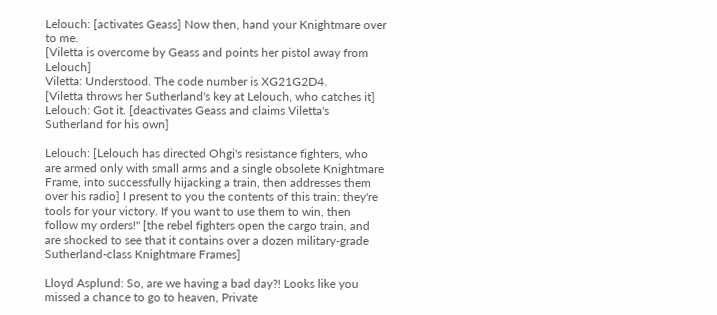Lelouch: [activates Geass] Now then, hand your Knightmare over to me.
[Viletta is overcome by Geass and points her pistol away from Lelouch]
Viletta: Understood. The code number is XG21G2D4.
[Viletta throws her Sutherland's key at Lelouch, who catches it]
Lelouch: Got it. [deactivates Geass and claims Viletta's Sutherland for his own]

Lelouch: [Lelouch has directed Ohgi's resistance fighters, who are armed only with small arms and a single obsolete Knightmare Frame, into successfully hijacking a train, then addresses them over his radio] I present to you the contents of this train: they're tools for your victory. If you want to use them to win, then follow my orders!" [the rebel fighters open the cargo train, and are shocked to see that it contains over a dozen military-grade Sutherland-class Knightmare Frames]

Lloyd Asplund: So, are we having a bad day?! Looks like you missed a chance to go to heaven, Private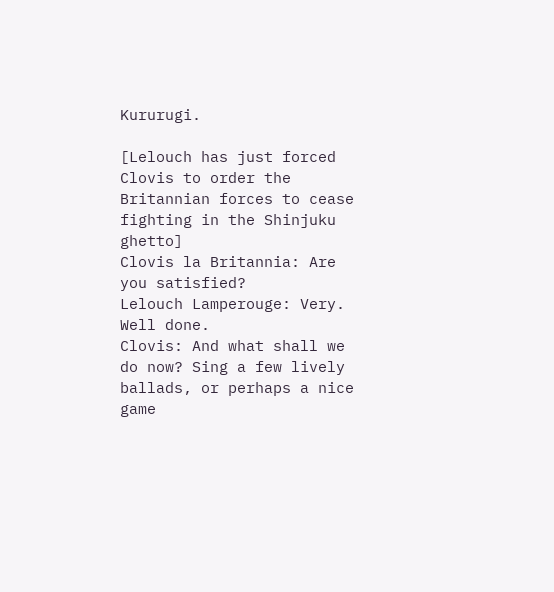Kururugi.

[Lelouch has just forced Clovis to order the Britannian forces to cease fighting in the Shinjuku ghetto]
Clovis la Britannia: Are you satisfied?
Lelouch Lamperouge: Very. Well done.
Clovis: And what shall we do now? Sing a few lively ballads, or perhaps a nice game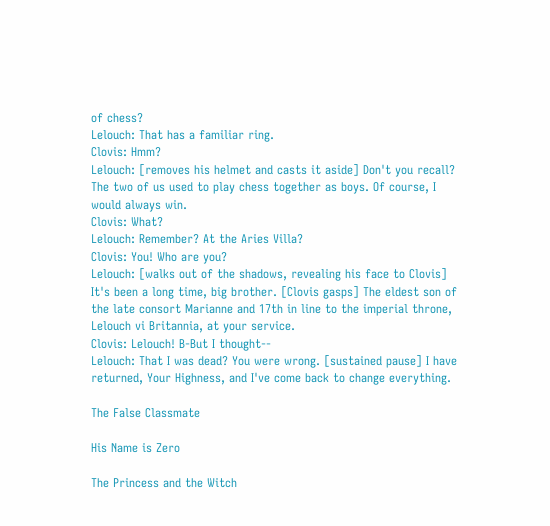of chess?
Lelouch: That has a familiar ring.
Clovis: Hmm?
Lelouch: [removes his helmet and casts it aside] Don't you recall? The two of us used to play chess together as boys. Of course, I would always win.
Clovis: What?
Lelouch: Remember? At the Aries Villa?
Clovis: You! Who are you?
Lelouch: [walks out of the shadows, revealing his face to Clovis] It's been a long time, big brother. [Clovis gasps] The eldest son of the late consort Marianne and 17th in line to the imperial throne, Lelouch vi Britannia, at your service.
Clovis: Lelouch! B-But I thought--
Lelouch: That I was dead? You were wrong. [sustained pause] I have returned, Your Highness, and I've come back to change everything.

The False Classmate

His Name is Zero

The Princess and the Witch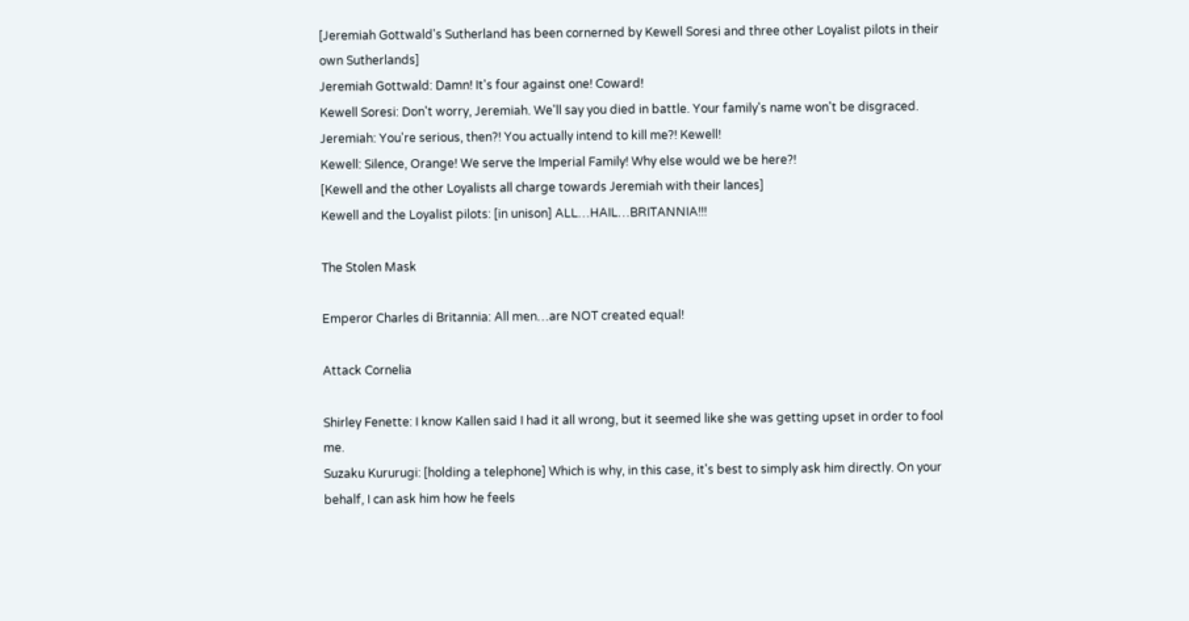[Jeremiah Gottwald's Sutherland has been cornerned by Kewell Soresi and three other Loyalist pilots in their own Sutherlands]
Jeremiah Gottwald: Damn! It's four against one! Coward!
Kewell Soresi: Don't worry, Jeremiah. We'll say you died in battle. Your family's name won't be disgraced.
Jeremiah: You're serious, then?! You actually intend to kill me?! Kewell!
Kewell: Silence, Orange! We serve the Imperial Family! Why else would we be here?!
[Kewell and the other Loyalists all charge towards Jeremiah with their lances]
Kewell and the Loyalist pilots: [in unison] ALL…HAIL…BRITANNIA!!!

The Stolen Mask

Emperor Charles di Britannia: All men…are NOT created equal!

Attack Cornelia

Shirley Fenette: I know Kallen said I had it all wrong, but it seemed like she was getting upset in order to fool me.
Suzaku Kururugi: [holding a telephone] Which is why, in this case, it's best to simply ask him directly. On your behalf, I can ask him how he feels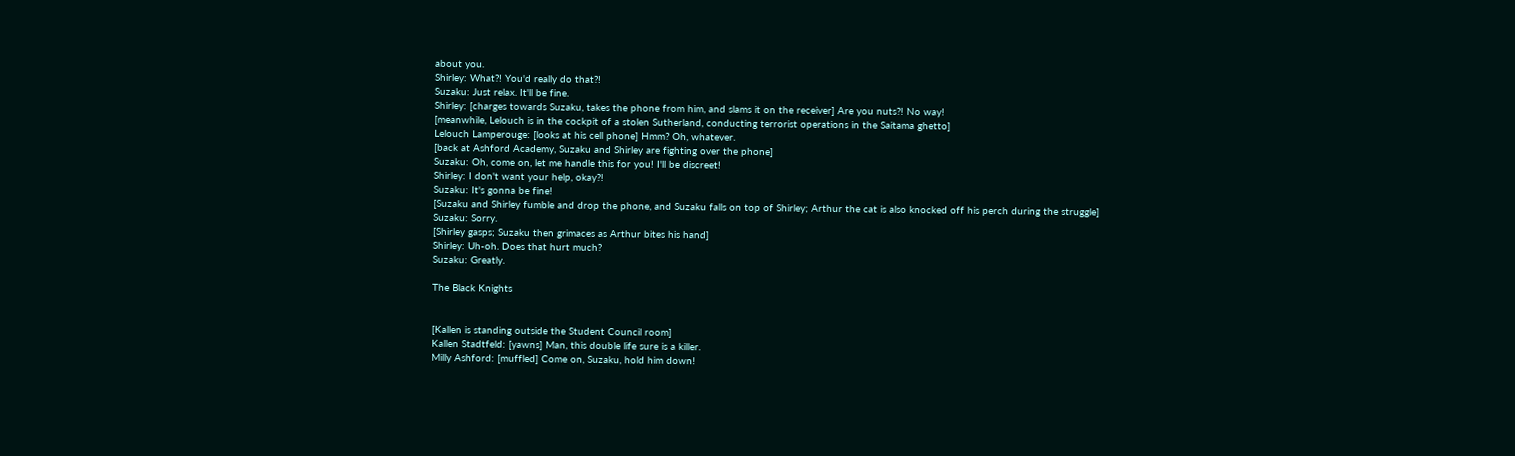about you.
Shirley: What?! You'd really do that?!
Suzaku: Just relax. It'll be fine.
Shirley: [charges towards Suzaku, takes the phone from him, and slams it on the receiver] Are you nuts?! No way!
[meanwhile, Lelouch is in the cockpit of a stolen Sutherland, conducting terrorist operations in the Saitama ghetto]
Lelouch Lamperouge: [looks at his cell phone] Hmm? Oh, whatever.
[back at Ashford Academy, Suzaku and Shirley are fighting over the phone]
Suzaku: Oh, come on, let me handle this for you! I'll be discreet!
Shirley: I don't want your help, okay?!
Suzaku: It's gonna be fine!
[Suzaku and Shirley fumble and drop the phone, and Suzaku falls on top of Shirley; Arthur the cat is also knocked off his perch during the struggle]
Suzaku: Sorry.
[Shirley gasps; Suzaku then grimaces as Arthur bites his hand]
Shirley: Uh-oh. Does that hurt much?
Suzaku: Greatly.

The Black Knights


[Kallen is standing outside the Student Council room]
Kallen Stadtfeld: [yawns] Man, this double life sure is a killer.
Milly Ashford: [muffled] Come on, Suzaku, hold him down!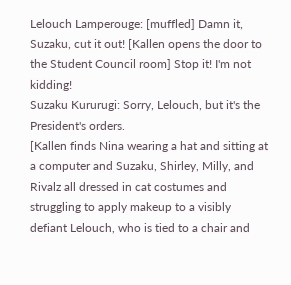Lelouch Lamperouge: [muffled] Damn it, Suzaku, cut it out! [Kallen opens the door to the Student Council room] Stop it! I'm not kidding!
Suzaku Kururugi: Sorry, Lelouch, but it's the President's orders.
[Kallen finds Nina wearing a hat and sitting at a computer and Suzaku, Shirley, Milly, and Rivalz all dressed in cat costumes and struggling to apply makeup to a visibly defiant Lelouch, who is tied to a chair and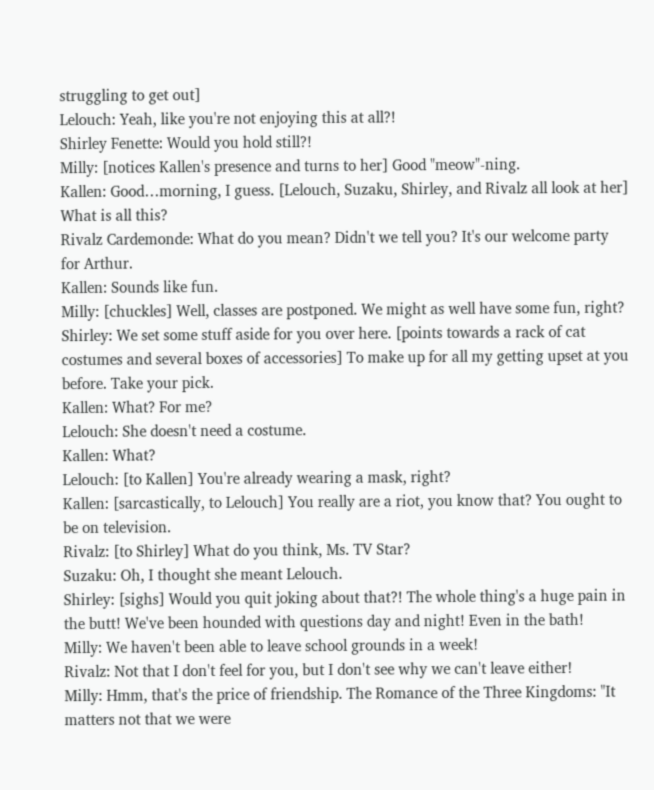struggling to get out]
Lelouch: Yeah, like you're not enjoying this at all?!
Shirley Fenette: Would you hold still?!
Milly: [notices Kallen's presence and turns to her] Good "meow"-ning.
Kallen: Good…morning, I guess. [Lelouch, Suzaku, Shirley, and Rivalz all look at her] What is all this?
Rivalz Cardemonde: What do you mean? Didn't we tell you? It's our welcome party for Arthur.
Kallen: Sounds like fun.
Milly: [chuckles] Well, classes are postponed. We might as well have some fun, right?
Shirley: We set some stuff aside for you over here. [points towards a rack of cat costumes and several boxes of accessories] To make up for all my getting upset at you before. Take your pick.
Kallen: What? For me?
Lelouch: She doesn't need a costume.
Kallen: What?
Lelouch: [to Kallen] You're already wearing a mask, right?
Kallen: [sarcastically, to Lelouch] You really are a riot, you know that? You ought to be on television.
Rivalz: [to Shirley] What do you think, Ms. TV Star?
Suzaku: Oh, I thought she meant Lelouch.
Shirley: [sighs] Would you quit joking about that?! The whole thing's a huge pain in the butt! We've been hounded with questions day and night! Even in the bath!
Milly: We haven't been able to leave school grounds in a week!
Rivalz: Not that I don't feel for you, but I don't see why we can't leave either!
Milly: Hmm, that's the price of friendship. The Romance of the Three Kingdoms: "It matters not that we were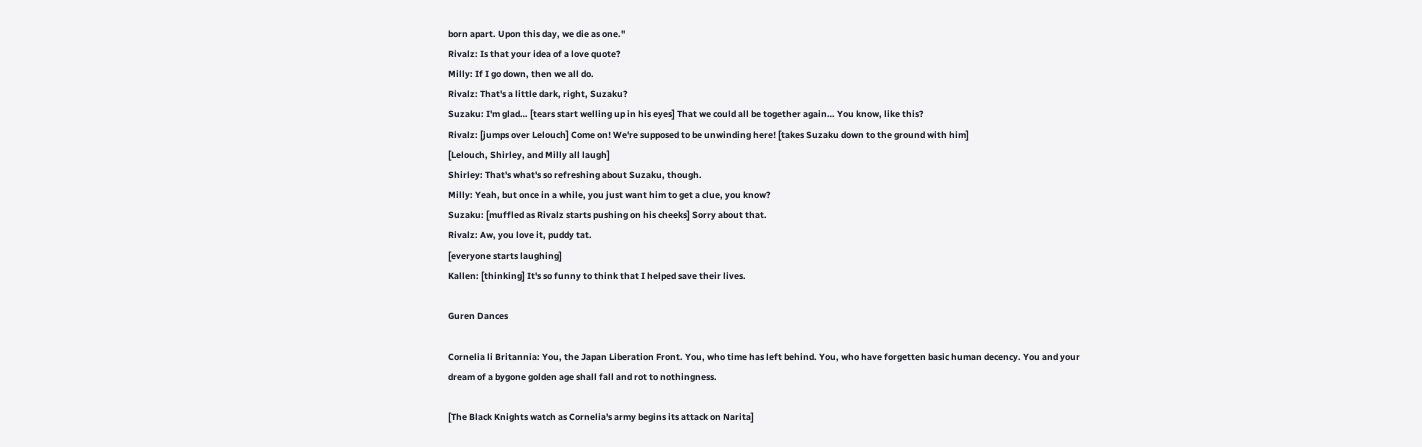born apart. Upon this day, we die as one."
Rivalz: Is that your idea of a love quote?
Milly: If I go down, then we all do.
Rivalz: That's a little dark, right, Suzaku?
Suzaku: I'm glad… [tears start welling up in his eyes] That we could all be together again… You know, like this?
Rivalz: [jumps over Lelouch] Come on! We're supposed to be unwinding here! [takes Suzaku down to the ground with him]
[Lelouch, Shirley, and Milly all laugh]
Shirley: That's what's so refreshing about Suzaku, though.
Milly: Yeah, but once in a while, you just want him to get a clue, you know?
Suzaku: [muffled as Rivalz starts pushing on his cheeks] Sorry about that.
Rivalz: Aw, you love it, puddy tat.
[everyone starts laughing]
Kallen: [thinking] It's so funny to think that I helped save their lives.

Guren Dances

Cornelia li Britannia: You, the Japan Liberation Front. You, who time has left behind. You, who have forgetten basic human decency. You and your dream of a bygone golden age shall fall and rot to nothingness.

[The Black Knights watch as Cornelia's army begins its attack on Narita]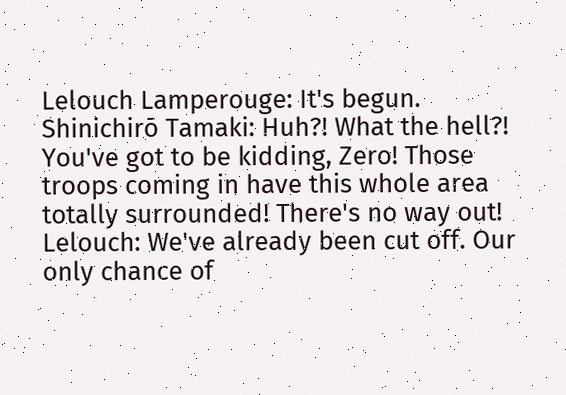Lelouch Lamperouge: It's begun.
Shinichirō Tamaki: Huh?! What the hell?! You've got to be kidding, Zero! Those troops coming in have this whole area totally surrounded! There's no way out!
Lelouch: We've already been cut off. Our only chance of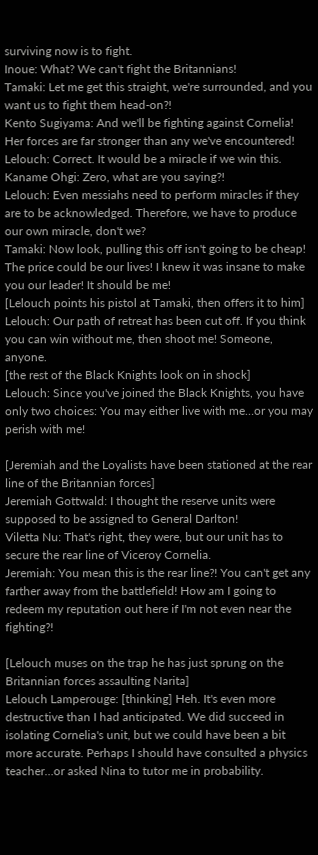surviving now is to fight.
Inoue: What? We can't fight the Britannians!
Tamaki: Let me get this straight, we're surrounded, and you want us to fight them head-on?!
Kento Sugiyama: And we'll be fighting against Cornelia! Her forces are far stronger than any we've encountered!
Lelouch: Correct. It would be a miracle if we win this.
Kaname Ohgi: Zero, what are you saying?!
Lelouch: Even messiahs need to perform miracles if they are to be acknowledged. Therefore, we have to produce our own miracle, don't we?
Tamaki: Now look, pulling this off isn't going to be cheap! The price could be our lives! I knew it was insane to make you our leader! It should be me!
[Lelouch points his pistol at Tamaki, then offers it to him]
Lelouch: Our path of retreat has been cut off. If you think you can win without me, then shoot me! Someone, anyone.
[the rest of the Black Knights look on in shock]
Lelouch: Since you've joined the Black Knights, you have only two choices: You may either live with me…or you may perish with me!

[Jeremiah and the Loyalists have been stationed at the rear line of the Britannian forces]
Jeremiah Gottwald: I thought the reserve units were supposed to be assigned to General Darlton!
Viletta Nu: That's right, they were, but our unit has to secure the rear line of Viceroy Cornelia.
Jeremiah: You mean this is the rear line?! You can't get any farther away from the battlefield! How am I going to redeem my reputation out here if I'm not even near the fighting?!

[Lelouch muses on the trap he has just sprung on the Britannian forces assaulting Narita]
Lelouch Lamperouge: [thinking] Heh. It's even more destructive than I had anticipated. We did succeed in isolating Cornelia's unit, but we could have been a bit more accurate. Perhaps I should have consulted a physics teacher…or asked Nina to tutor me in probability.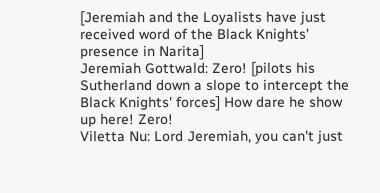[Jeremiah and the Loyalists have just received word of the Black Knights' presence in Narita]
Jeremiah Gottwald: Zero! [pilots his Sutherland down a slope to intercept the Black Knights' forces] How dare he show up here! Zero!
Viletta Nu: Lord Jeremiah, you can't just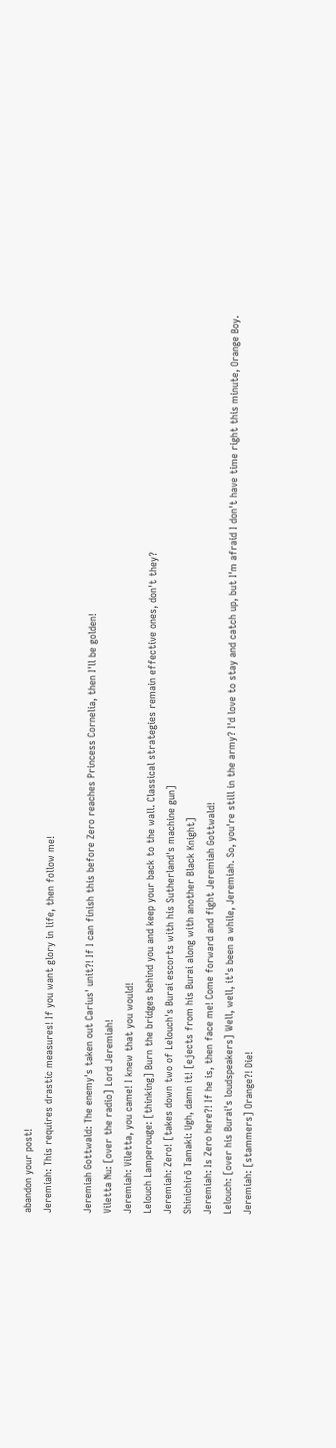abandon your post!
Jeremiah: This requires drastic measures! If you want glory in life, then follow me!

Jeremiah Gottwald: The enemy's taken out Carius' unit?! If I can finish this before Zero reaches Princess Cornelia, then I'll be golden!
Viletta Nu: [over the radio] Lord Jeremiah!
Jeremiah: Viletta, you came! I knew that you would!
Lelouch Lamperouge: [thinking] Burn the bridges behind you and keep your back to the wall. Classical strategies remain effective ones, don't they?
Jeremiah: Zero! [takes down two of Lelouch's Burai escorts with his Sutherland's machine gun]
Shinichirō Tamaki: Ugh, damn it! [ejects from his Burai along with another Black Knight]
Jeremiah: Is Zero here?! If he is, then face me! Come forward and fight Jeremiah Gottwald!
Lelouch: [over his Burai's loudspeakers] Well, well, it's been a while, Jeremiah. So, you're still in the army? I'd love to stay and catch up, but I'm afraid I don't have time right this minute, Orange Boy.
Jeremiah: [stammers] Orange?! Die!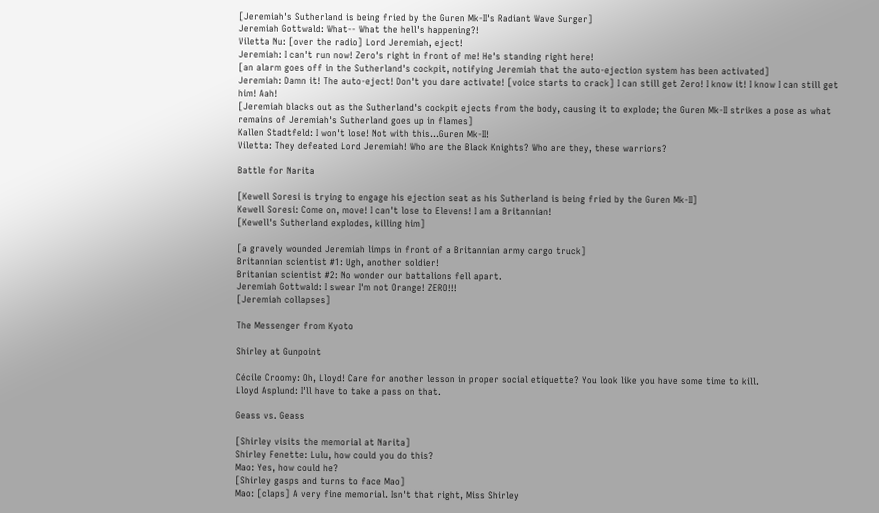[Jeremiah's Sutherland is being fried by the Guren Mk-II's Radiant Wave Surger]
Jeremiah Gottwald: What-- What the hell's happening?!
Viletta Nu: [over the radio] Lord Jeremiah, eject!
Jeremiah: I can't run now! Zero's right in front of me! He's standing right here!
[an alarm goes off in the Sutherland's cockpit, notifying Jeremiah that the auto-ejection system has been activated]
Jeremiah: Damn it! The auto-eject! Don't you dare activate! [voice starts to crack] I can still get Zero! I know it! I know I can still get him! Aah!
[Jeremiah blacks out as the Sutherland's cockpit ejects from the body, causing it to explode; the Guren Mk-II strikes a pose as what remains of Jeremiah's Sutherland goes up in flames]
Kallen Stadtfeld: I won't lose! Not with this…Guren Mk-II!
Viletta: They defeated Lord Jeremiah! Who are the Black Knights? Who are they, these warriors?

Battle for Narita

[Kewell Soresi is trying to engage his ejection seat as his Sutherland is being fried by the Guren Mk-II]
Kewell Soresi: Come on, move! I can't lose to Elevens! I am a Britannian!
[Kewell's Sutherland explodes, killing him]

[a gravely wounded Jeremiah limps in front of a Britannian army cargo truck]
Britannian scientist #1: Ugh, another soldier!
Britanian scientist #2: No wonder our battalions fell apart.
Jeremiah Gottwald: I swear I'm not Orange! ZERO!!!
[Jeremiah collapses]

The Messenger from Kyoto

Shirley at Gunpoint

Cécile Croomy: Oh, Lloyd! Care for another lesson in proper social etiquette? You look like you have some time to kill.
Lloyd Asplund: I'll have to take a pass on that.

Geass vs. Geass

[Shirley visits the memorial at Narita]
Shirley Fenette: Lulu, how could you do this?
Mao: Yes, how could he?
[Shirley gasps and turns to face Mao]
Mao: [claps] A very fine memorial. Isn't that right, Miss Shirley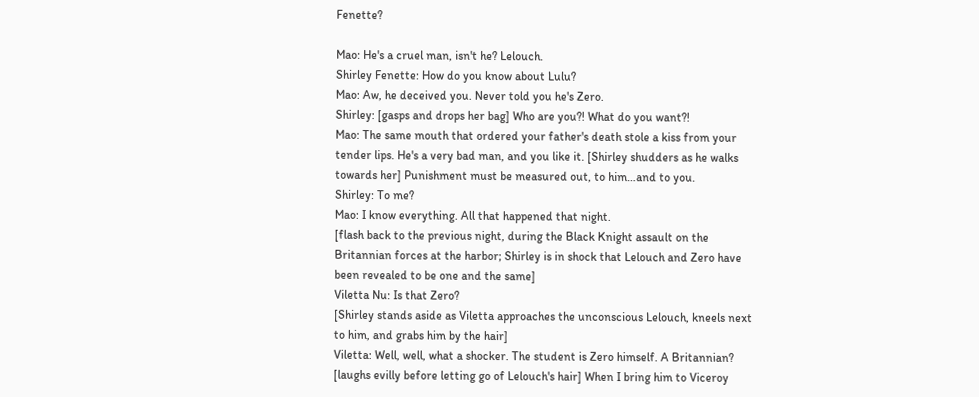Fenette?

Mao: He's a cruel man, isn't he? Lelouch.
Shirley Fenette: How do you know about Lulu?
Mao: Aw, he deceived you. Never told you he's Zero.
Shirley: [gasps and drops her bag] Who are you?! What do you want?!
Mao: The same mouth that ordered your father's death stole a kiss from your tender lips. He's a very bad man, and you like it. [Shirley shudders as he walks towards her] Punishment must be measured out, to him…and to you.
Shirley: To me?
Mao: I know everything. All that happened that night.
[flash back to the previous night, during the Black Knight assault on the Britannian forces at the harbor; Shirley is in shock that Lelouch and Zero have been revealed to be one and the same]
Viletta Nu: Is that Zero?
[Shirley stands aside as Viletta approaches the unconscious Lelouch, kneels next to him, and grabs him by the hair]
Viletta: Well, well, what a shocker. The student is Zero himself. A Britannian? [laughs evilly before letting go of Lelouch's hair] When I bring him to Viceroy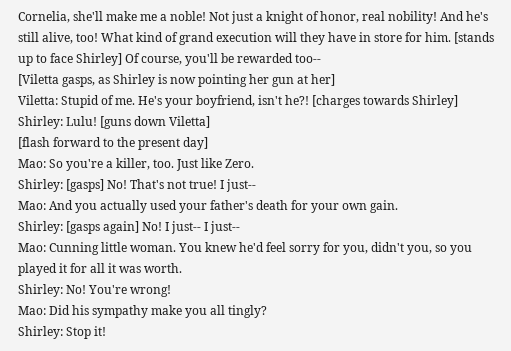Cornelia, she'll make me a noble! Not just a knight of honor, real nobility! And he's still alive, too! What kind of grand execution will they have in store for him. [stands up to face Shirley] Of course, you'll be rewarded too--
[Viletta gasps, as Shirley is now pointing her gun at her]
Viletta: Stupid of me. He's your boyfriend, isn't he?! [charges towards Shirley]
Shirley: Lulu! [guns down Viletta]
[flash forward to the present day]
Mao: So you're a killer, too. Just like Zero.
Shirley: [gasps] No! That's not true! I just--
Mao: And you actually used your father's death for your own gain.
Shirley: [gasps again] No! I just-- I just--
Mao: Cunning little woman. You knew he'd feel sorry for you, didn't you, so you played it for all it was worth.
Shirley: No! You're wrong!
Mao: Did his sympathy make you all tingly?
Shirley: Stop it!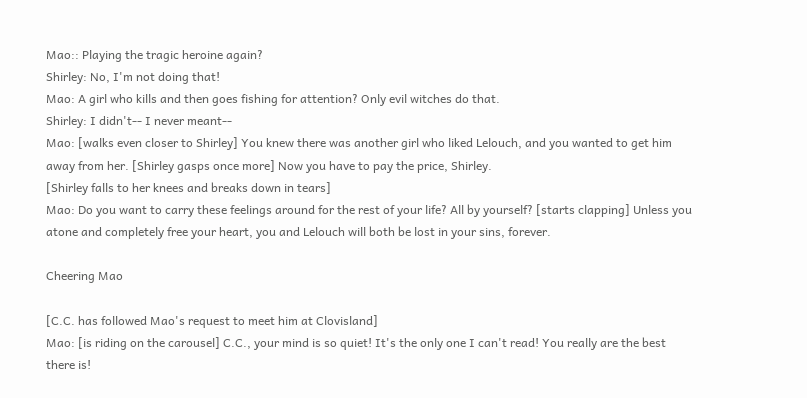Mao:: Playing the tragic heroine again?
Shirley: No, I'm not doing that!
Mao: A girl who kills and then goes fishing for attention? Only evil witches do that.
Shirley: I didn't-- I never meant--
Mao: [walks even closer to Shirley] You knew there was another girl who liked Lelouch, and you wanted to get him away from her. [Shirley gasps once more] Now you have to pay the price, Shirley.
[Shirley falls to her knees and breaks down in tears]
Mao: Do you want to carry these feelings around for the rest of your life? All by yourself? [starts clapping] Unless you atone and completely free your heart, you and Lelouch will both be lost in your sins, forever.

Cheering Mao

[C.C. has followed Mao's request to meet him at Clovisland]
Mao: [is riding on the carousel] C.C., your mind is so quiet! It's the only one I can't read! You really are the best there is!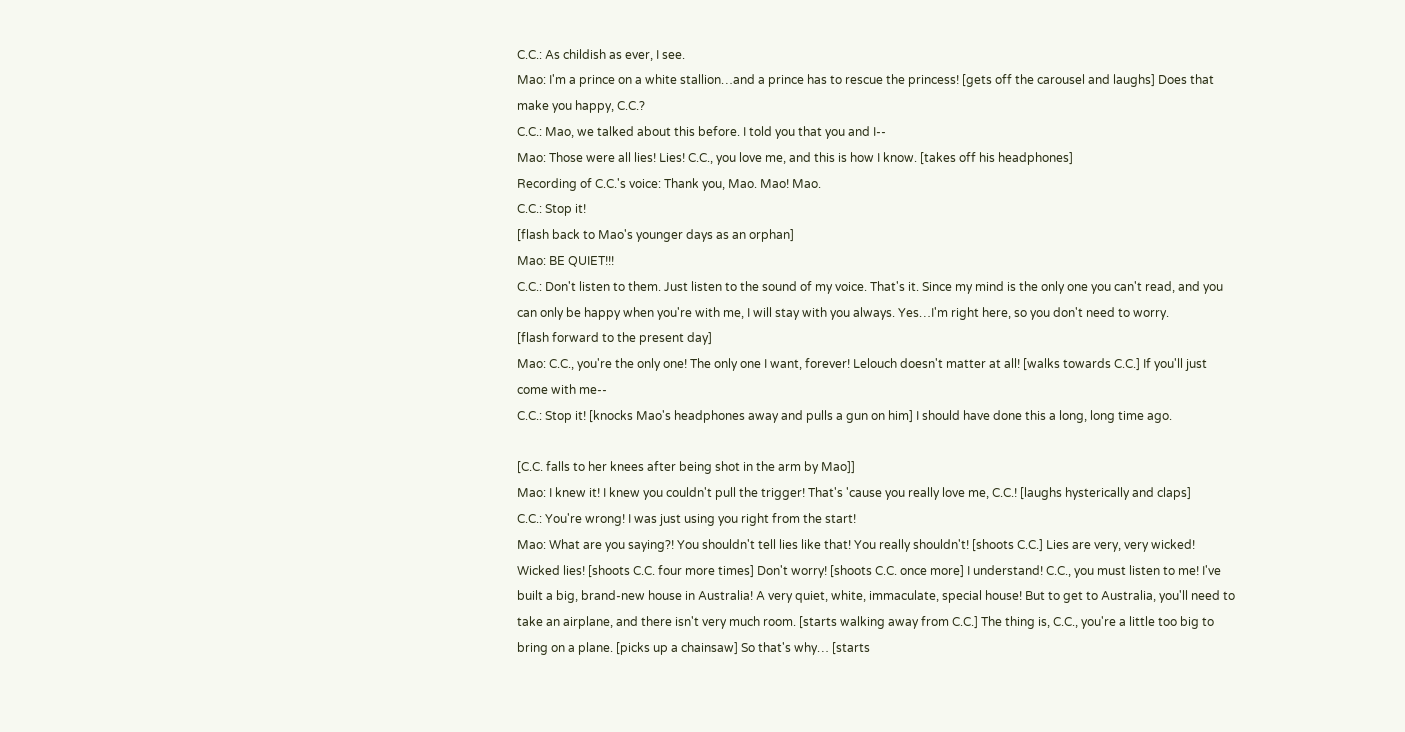C.C.: As childish as ever, I see.
Mao: I'm a prince on a white stallion…and a prince has to rescue the princess! [gets off the carousel and laughs] Does that make you happy, C.C.?
C.C.: Mao, we talked about this before. I told you that you and I--
Mao: Those were all lies! Lies! C.C., you love me, and this is how I know. [takes off his headphones]
Recording of C.C.'s voice: Thank you, Mao. Mao! Mao.
C.C.: Stop it!
[flash back to Mao's younger days as an orphan]
Mao: BE QUIET!!!
C.C.: Don't listen to them. Just listen to the sound of my voice. That's it. Since my mind is the only one you can't read, and you can only be happy when you're with me, I will stay with you always. Yes…I'm right here, so you don't need to worry.
[flash forward to the present day]
Mao: C.C., you're the only one! The only one I want, forever! Lelouch doesn't matter at all! [walks towards C.C.] If you'll just come with me--
C.C.: Stop it! [knocks Mao's headphones away and pulls a gun on him] I should have done this a long, long time ago.

[C.C. falls to her knees after being shot in the arm by Mao]]
Mao: I knew it! I knew you couldn't pull the trigger! That's 'cause you really love me, C.C.! [laughs hysterically and claps]
C.C.: You're wrong! I was just using you right from the start!
Mao: What are you saying?! You shouldn't tell lies like that! You really shouldn't! [shoots C.C.] Lies are very, very wicked! Wicked lies! [shoots C.C. four more times] Don't worry! [shoots C.C. once more] I understand! C.C., you must listen to me! I've built a big, brand-new house in Australia! A very quiet, white, immaculate, special house! But to get to Australia, you'll need to take an airplane, and there isn't very much room. [starts walking away from C.C.] The thing is, C.C., you're a little too big to bring on a plane. [picks up a chainsaw] So that's why… [starts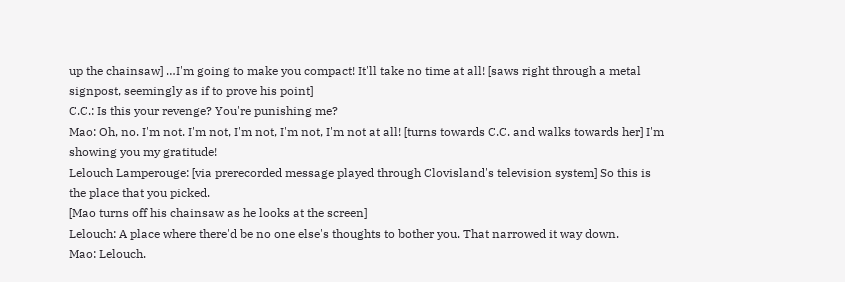up the chainsaw] …I'm going to make you compact! It'll take no time at all! [saws right through a metal signpost, seemingly as if to prove his point]
C.C.: Is this your revenge? You're punishing me?
Mao: Oh, no. I'm not. I'm not, I'm not, I'm not, I'm not at all! [turns towards C.C. and walks towards her] I'm showing you my gratitude!
Lelouch Lamperouge: [via prerecorded message played through Clovisland's television system] So this is the place that you picked.
[Mao turns off his chainsaw as he looks at the screen]
Lelouch: A place where there'd be no one else's thoughts to bother you. That narrowed it way down.
Mao: Lelouch.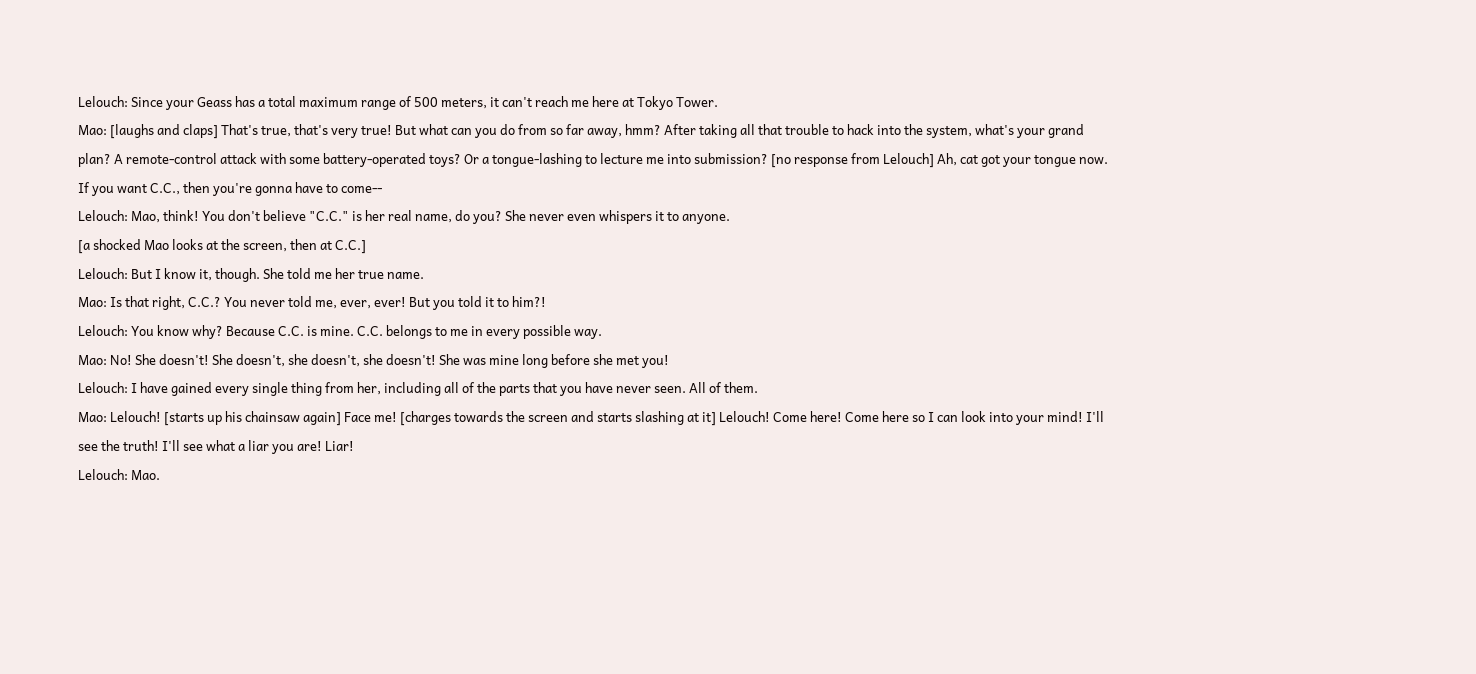Lelouch: Since your Geass has a total maximum range of 500 meters, it can't reach me here at Tokyo Tower.
Mao: [laughs and claps] That's true, that's very true! But what can you do from so far away, hmm? After taking all that trouble to hack into the system, what's your grand plan? A remote-control attack with some battery-operated toys? Or a tongue-lashing to lecture me into submission? [no response from Lelouch] Ah, cat got your tongue now. If you want C.C., then you're gonna have to come--
Lelouch: Mao, think! You don't believe "C.C." is her real name, do you? She never even whispers it to anyone.
[a shocked Mao looks at the screen, then at C.C.]
Lelouch: But I know it, though. She told me her true name.
Mao: Is that right, C.C.? You never told me, ever, ever! But you told it to him?!
Lelouch: You know why? Because C.C. is mine. C.C. belongs to me in every possible way.
Mao: No! She doesn't! She doesn't, she doesn't, she doesn't! She was mine long before she met you!
Lelouch: I have gained every single thing from her, including all of the parts that you have never seen. All of them.
Mao: Lelouch! [starts up his chainsaw again] Face me! [charges towards the screen and starts slashing at it] Lelouch! Come here! Come here so I can look into your mind! I'll see the truth! I'll see what a liar you are! Liar!
Lelouch: Mao.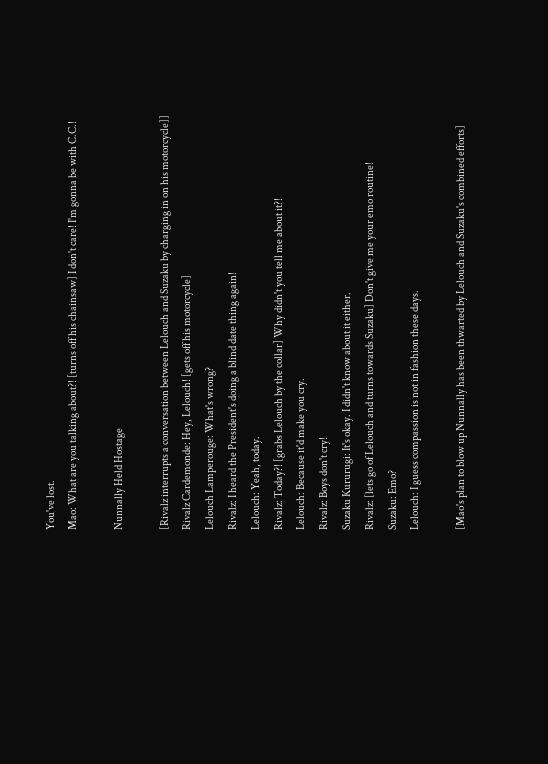You've lost.
Mao: What are you talking about?! [turns off his chainsaw] I don't care! I'm gonna be with C.C.!

Nunnally Held Hostage

[Rivalz interrupts a conversation between Lelouch and Suzaku by charging in on his motorcycle]]
Rivalz Cardemonde: Hey, Lelouch! [gets off his motorcycle]
Lelouch Lamperouge: What's wrong?
Rivalz: I heard the President's doing a blind date thing again!
Lelouch: Yeah, today.
Rivalz: Today?! [grabs Lelouch by the collar] Why didn't you tell me about it?!
Lelouch: Because it'd make you cry.
Rivalz: Boys don't cry!
Suzaku Kururugi: It's okay. I didn't know about it either.
Rivalz: [lets go of Lelouch and turns towards Suzaku] Don't give me your emo routine!
Suzaku: Emo?
Lelouch: I guess compassion is not in fashion these days.

[Mao's plan to blow up Nunnally has been thwarted by Lelouch and Suzaku's combined efforts]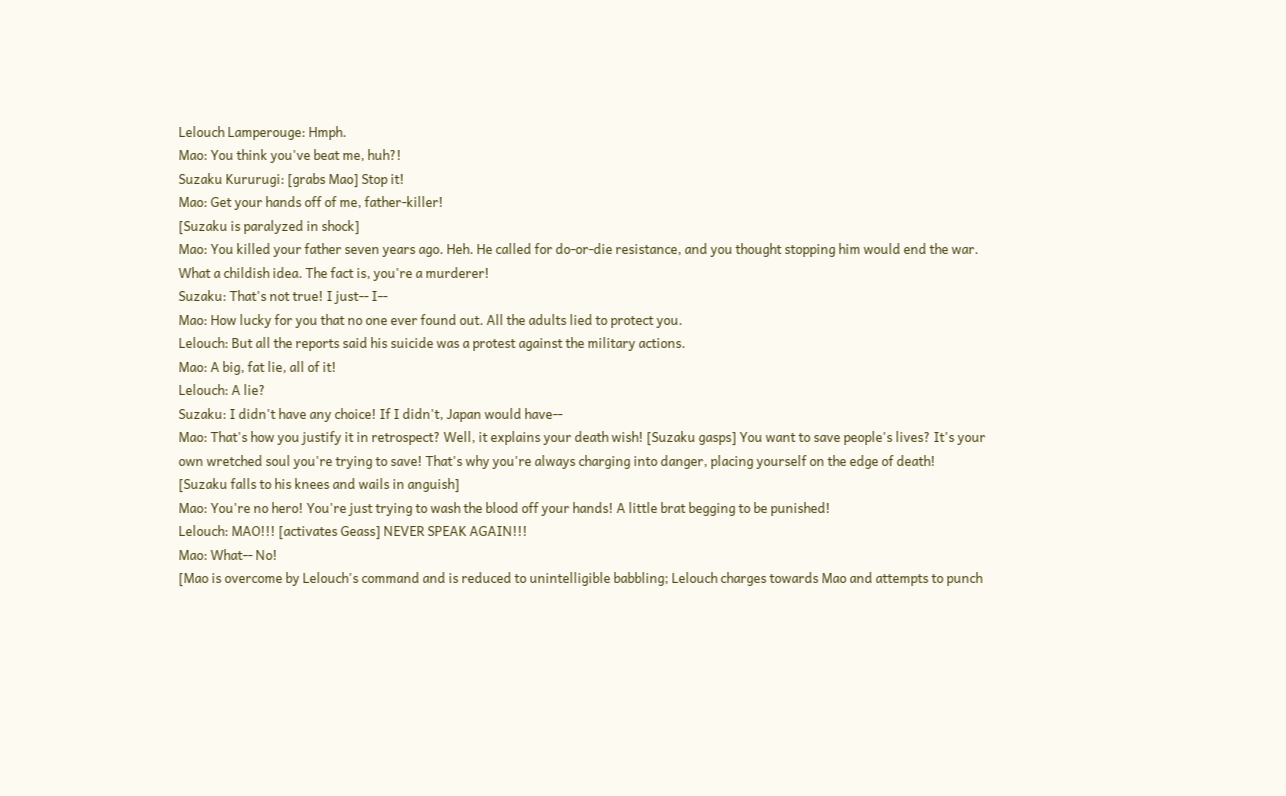Lelouch Lamperouge: Hmph.
Mao: You think you've beat me, huh?!
Suzaku Kururugi: [grabs Mao] Stop it!
Mao: Get your hands off of me, father-killer!
[Suzaku is paralyzed in shock]
Mao: You killed your father seven years ago. Heh. He called for do-or-die resistance, and you thought stopping him would end the war. What a childish idea. The fact is, you're a murderer!
Suzaku: That's not true! I just-- I--
Mao: How lucky for you that no one ever found out. All the adults lied to protect you.
Lelouch: But all the reports said his suicide was a protest against the military actions.
Mao: A big, fat lie, all of it!
Lelouch: A lie?
Suzaku: I didn't have any choice! If I didn't, Japan would have--
Mao: That's how you justify it in retrospect? Well, it explains your death wish! [Suzaku gasps] You want to save people's lives? It's your own wretched soul you're trying to save! That's why you're always charging into danger, placing yourself on the edge of death!
[Suzaku falls to his knees and wails in anguish]
Mao: You're no hero! You're just trying to wash the blood off your hands! A little brat begging to be punished!
Lelouch: MAO!!! [activates Geass] NEVER SPEAK AGAIN!!!
Mao: What-- No!
[Mao is overcome by Lelouch's command and is reduced to unintelligible babbling; Lelouch charges towards Mao and attempts to punch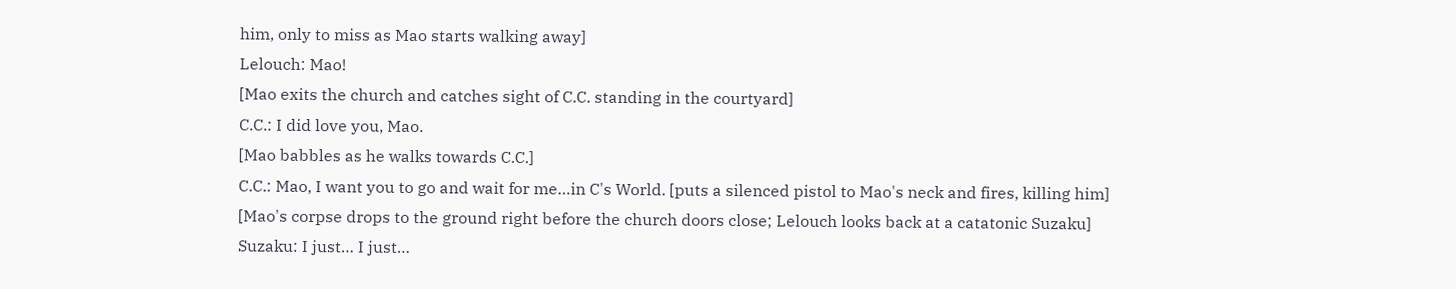him, only to miss as Mao starts walking away]
Lelouch: Mao!
[Mao exits the church and catches sight of C.C. standing in the courtyard]
C.C.: I did love you, Mao.
[Mao babbles as he walks towards C.C.]
C.C.: Mao, I want you to go and wait for me…in C's World. [puts a silenced pistol to Mao's neck and fires, killing him]
[Mao's corpse drops to the ground right before the church doors close; Lelouch looks back at a catatonic Suzaku]
Suzaku: I just… I just…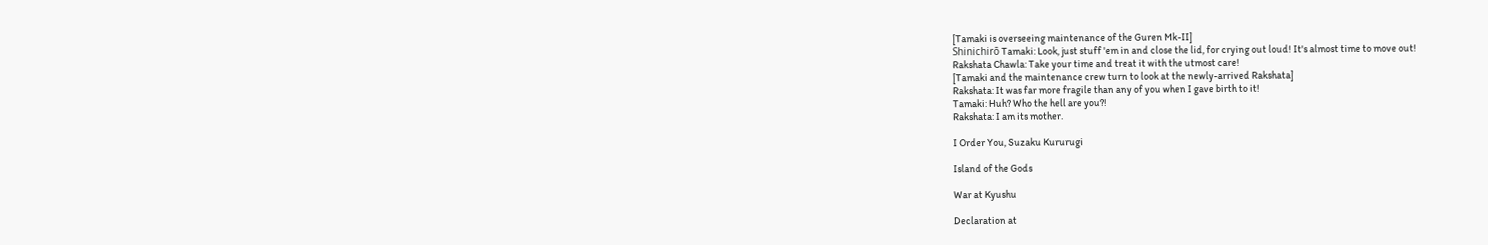[Tamaki is overseeing maintenance of the Guren Mk-II]
Shinichirō Tamaki: Look, just stuff 'em in and close the lid, for crying out loud! It's almost time to move out!
Rakshata Chawla: Take your time and treat it with the utmost care!
[Tamaki and the maintenance crew turn to look at the newly-arrived Rakshata]
Rakshata: It was far more fragile than any of you when I gave birth to it!
Tamaki: Huh? Who the hell are you?!
Rakshata: I am its mother.

I Order You, Suzaku Kururugi

Island of the Gods

War at Kyushu

Declaration at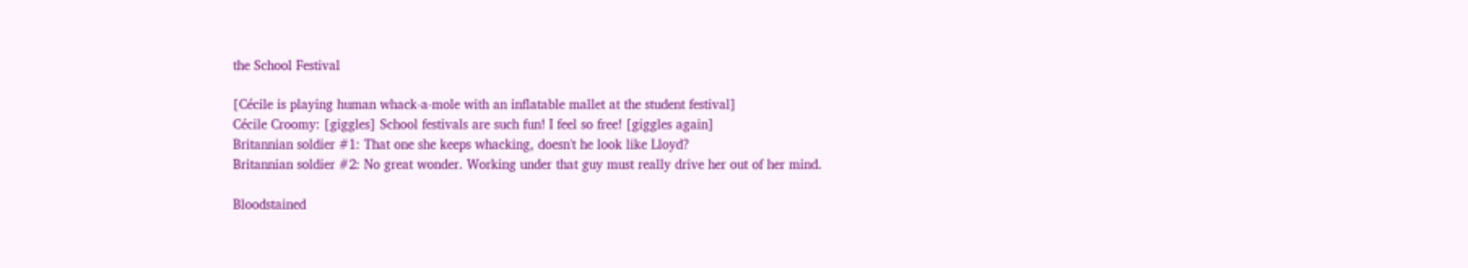the School Festival

[Cécile is playing human whack-a-mole with an inflatable mallet at the student festival]
Cécile Croomy: [giggles] School festivals are such fun! I feel so free! [giggles again]
Britannian soldier #1: That one she keeps whacking, doesn't he look like Lloyd?
Britannian soldier #2: No great wonder. Working under that guy must really drive her out of her mind.

Bloodstained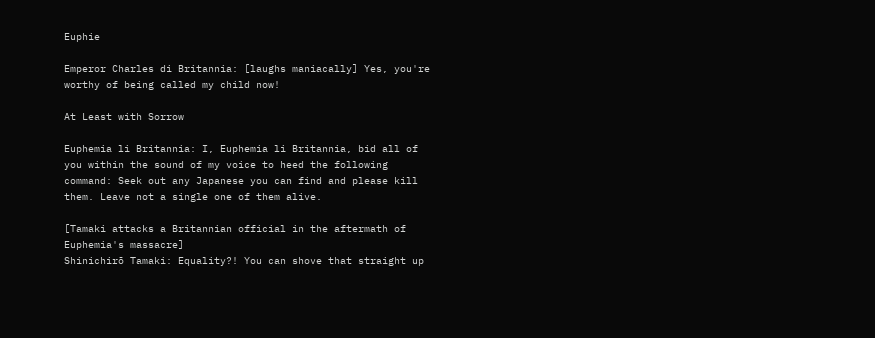Euphie

Emperor Charles di Britannia: [laughs maniacally] Yes, you're worthy of being called my child now!

At Least with Sorrow

Euphemia li Britannia: I, Euphemia li Britannia, bid all of you within the sound of my voice to heed the following command: Seek out any Japanese you can find and please kill them. Leave not a single one of them alive.

[Tamaki attacks a Britannian official in the aftermath of Euphemia's massacre]
Shinichirō Tamaki: Equality?! You can shove that straight up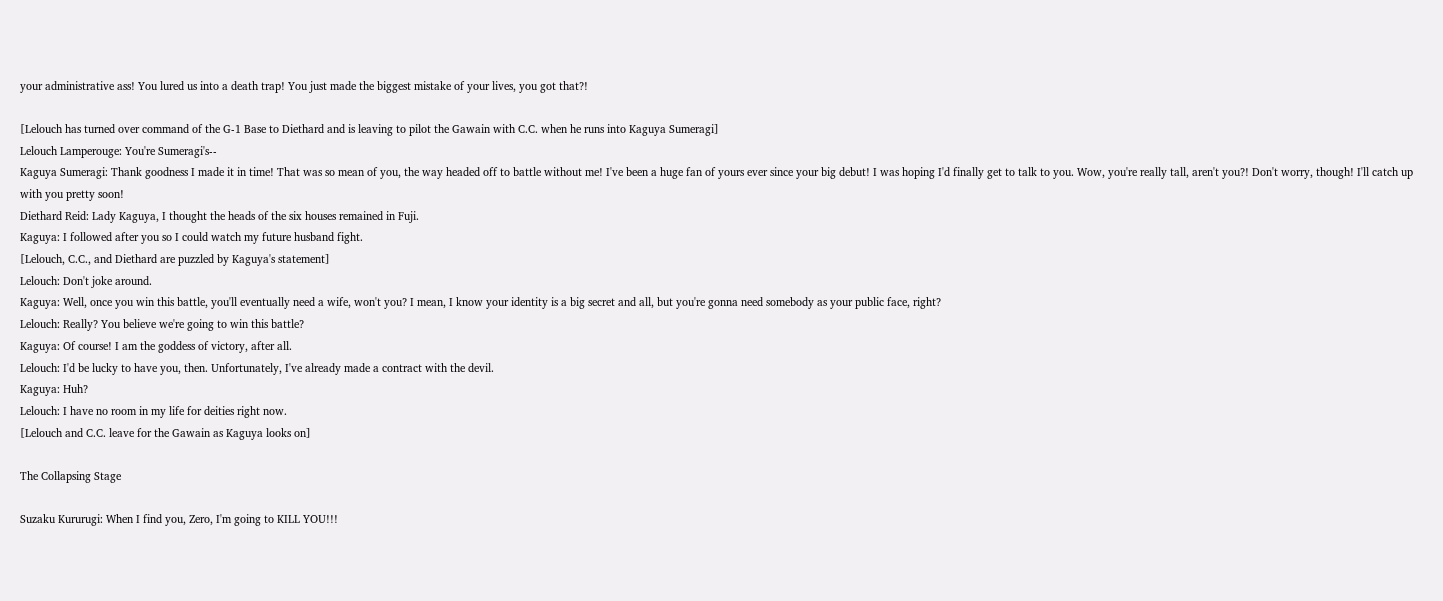your administrative ass! You lured us into a death trap! You just made the biggest mistake of your lives, you got that?!

[Lelouch has turned over command of the G-1 Base to Diethard and is leaving to pilot the Gawain with C.C. when he runs into Kaguya Sumeragi]
Lelouch Lamperouge: You're Sumeragi's--
Kaguya Sumeragi: Thank goodness I made it in time! That was so mean of you, the way headed off to battle without me! I've been a huge fan of yours ever since your big debut! I was hoping I'd finally get to talk to you. Wow, you're really tall, aren't you?! Don't worry, though! I'll catch up with you pretty soon!
Diethard Reid: Lady Kaguya, I thought the heads of the six houses remained in Fuji.
Kaguya: I followed after you so I could watch my future husband fight.
[Lelouch, C.C., and Diethard are puzzled by Kaguya's statement]
Lelouch: Don't joke around.
Kaguya: Well, once you win this battle, you'll eventually need a wife, won't you? I mean, I know your identity is a big secret and all, but you're gonna need somebody as your public face, right?
Lelouch: Really? You believe we're going to win this battle?
Kaguya: Of course! I am the goddess of victory, after all.
Lelouch: I'd be lucky to have you, then. Unfortunately, I've already made a contract with the devil.
Kaguya: Huh?
Lelouch: I have no room in my life for deities right now.
[Lelouch and C.C. leave for the Gawain as Kaguya looks on]

The Collapsing Stage

Suzaku Kururugi: When I find you, Zero, I'm going to KILL YOU!!!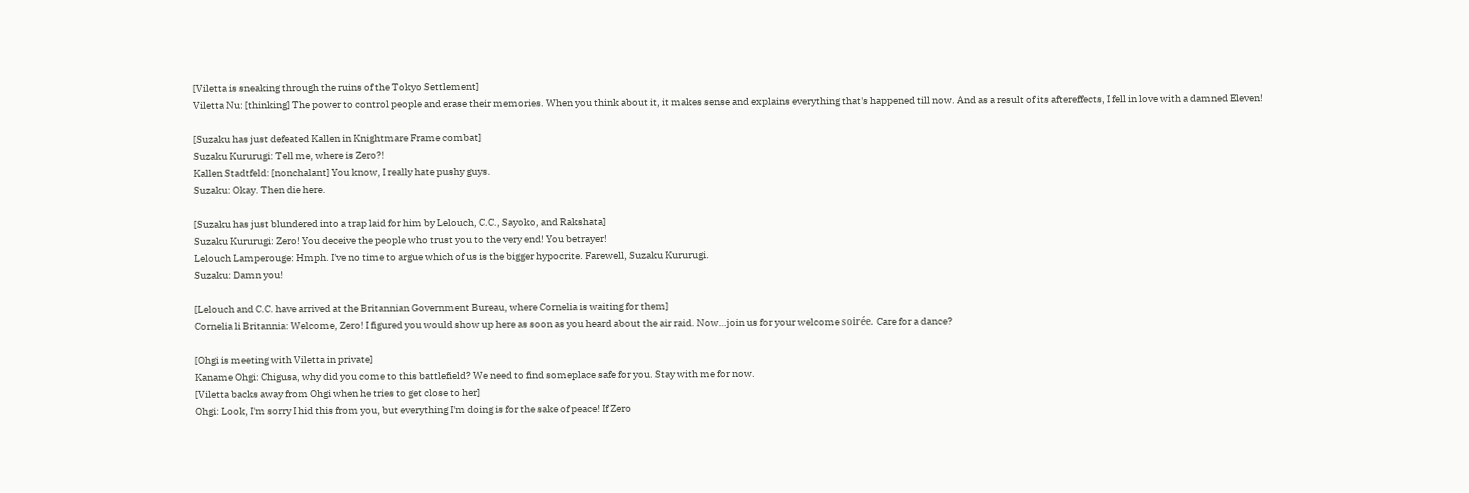[Viletta is sneaking through the ruins of the Tokyo Settlement]
Viletta Nu: [thinking] The power to control people and erase their memories. When you think about it, it makes sense and explains everything that's happened till now. And as a result of its aftereffects, I fell in love with a damned Eleven!

[Suzaku has just defeated Kallen in Knightmare Frame combat]
Suzaku Kururugi: Tell me, where is Zero?!
Kallen Stadtfeld: [nonchalant] You know, I really hate pushy guys.
Suzaku: Okay. Then die here.

[Suzaku has just blundered into a trap laid for him by Lelouch, C.C., Sayoko, and Rakshata]
Suzaku Kururugi: Zero! You deceive the people who trust you to the very end! You betrayer!
Lelouch Lamperouge: Hmph. I've no time to argue which of us is the bigger hypocrite. Farewell, Suzaku Kururugi.
Suzaku: Damn you!

[Lelouch and C.C. have arrived at the Britannian Government Bureau, where Cornelia is waiting for them]
Cornelia li Britannia: Welcome, Zero! I figured you would show up here as soon as you heard about the air raid. Now…join us for your welcome soirée. Care for a dance?

[Ohgi is meeting with Viletta in private]
Kaname Ohgi: Chigusa, why did you come to this battlefield? We need to find someplace safe for you. Stay with me for now.
[Viletta backs away from Ohgi when he tries to get close to her]
Ohgi: Look, I'm sorry I hid this from you, but everything I'm doing is for the sake of peace! If Zero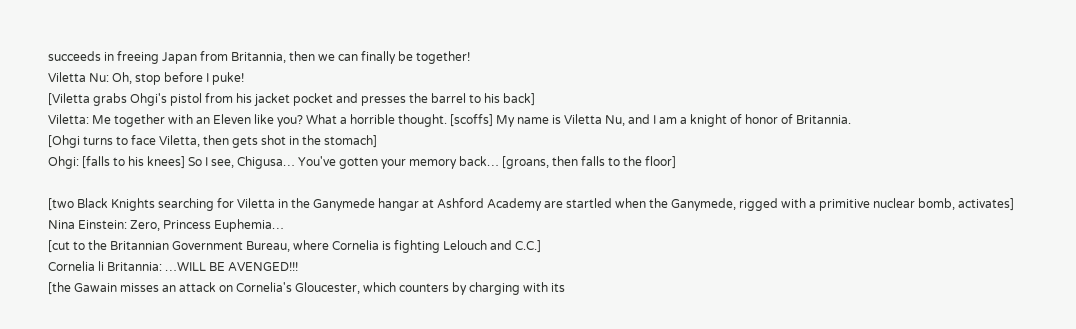succeeds in freeing Japan from Britannia, then we can finally be together!
Viletta Nu: Oh, stop before I puke!
[Viletta grabs Ohgi's pistol from his jacket pocket and presses the barrel to his back]
Viletta: Me together with an Eleven like you? What a horrible thought. [scoffs] My name is Viletta Nu, and I am a knight of honor of Britannia.
[Ohgi turns to face Viletta, then gets shot in the stomach]
Ohgi: [falls to his knees] So I see, Chigusa… You've gotten your memory back… [groans, then falls to the floor]

[two Black Knights searching for Viletta in the Ganymede hangar at Ashford Academy are startled when the Ganymede, rigged with a primitive nuclear bomb, activates]
Nina Einstein: Zero, Princess Euphemia…
[cut to the Britannian Government Bureau, where Cornelia is fighting Lelouch and C.C.]
Cornelia li Britannia: …WILL BE AVENGED!!!
[the Gawain misses an attack on Cornelia's Gloucester, which counters by charging with its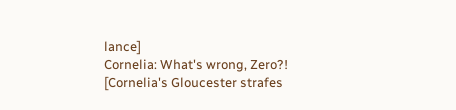lance]
Cornelia: What's wrong, Zero?!
[Cornelia's Gloucester strafes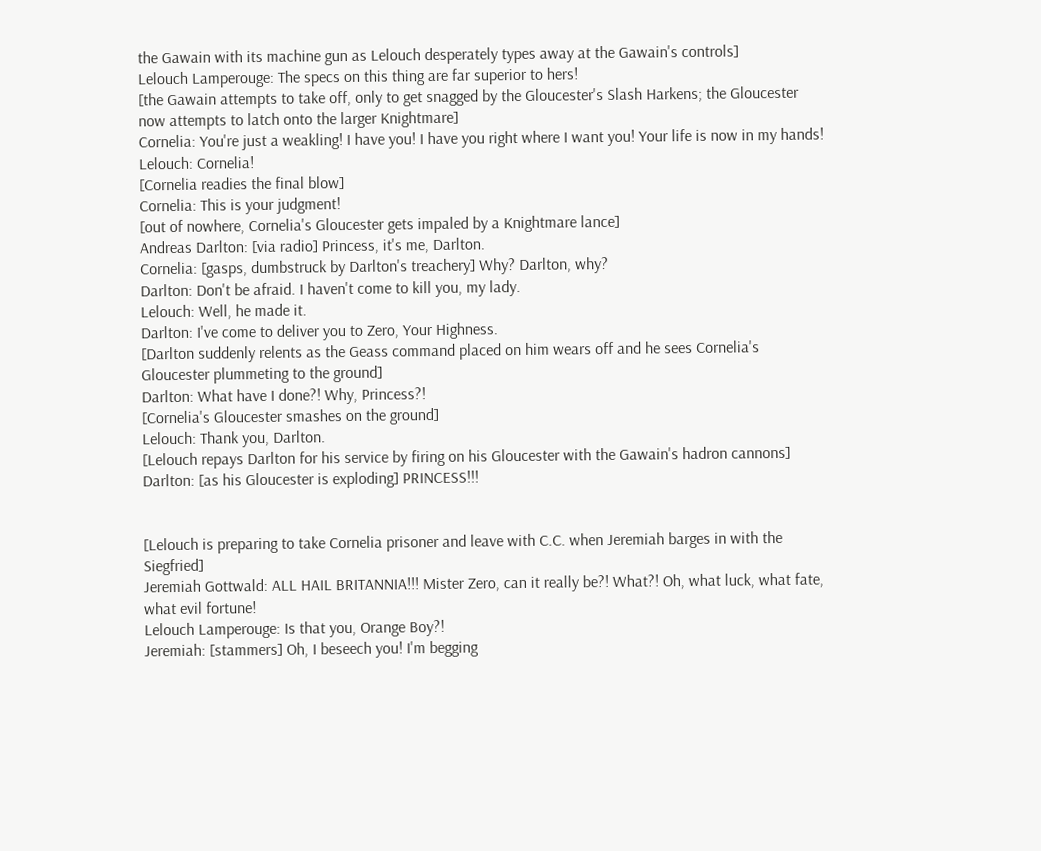the Gawain with its machine gun as Lelouch desperately types away at the Gawain's controls]
Lelouch Lamperouge: The specs on this thing are far superior to hers!
[the Gawain attempts to take off, only to get snagged by the Gloucester's Slash Harkens; the Gloucester now attempts to latch onto the larger Knightmare]
Cornelia: You're just a weakling! I have you! I have you right where I want you! Your life is now in my hands!
Lelouch: Cornelia!
[Cornelia readies the final blow]
Cornelia: This is your judgment!
[out of nowhere, Cornelia's Gloucester gets impaled by a Knightmare lance]
Andreas Darlton: [via radio] Princess, it's me, Darlton.
Cornelia: [gasps, dumbstruck by Darlton's treachery] Why? Darlton, why?
Darlton: Don't be afraid. I haven't come to kill you, my lady.
Lelouch: Well, he made it.
Darlton: I've come to deliver you to Zero, Your Highness.
[Darlton suddenly relents as the Geass command placed on him wears off and he sees Cornelia's Gloucester plummeting to the ground]
Darlton: What have I done?! Why, Princess?!
[Cornelia's Gloucester smashes on the ground]
Lelouch: Thank you, Darlton.
[Lelouch repays Darlton for his service by firing on his Gloucester with the Gawain's hadron cannons]
Darlton: [as his Gloucester is exploding] PRINCESS!!!


[Lelouch is preparing to take Cornelia prisoner and leave with C.C. when Jeremiah barges in with the Siegfried]
Jeremiah Gottwald: ALL HAIL BRITANNIA!!! Mister Zero, can it really be?! What?! Oh, what luck, what fate, what evil fortune!
Lelouch Lamperouge: Is that you, Orange Boy?!
Jeremiah: [stammers] Oh, I beseech you! I'm begging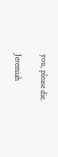you, please die.

Jeremiah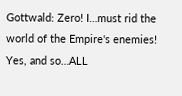Gottwald: Zero! I…must rid the world of the Empire's enemies! Yes, and so…ALL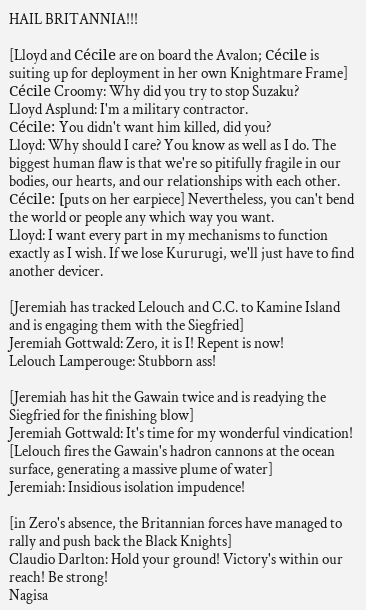HAIL BRITANNIA!!!

[Lloyd and Cécile are on board the Avalon; Cécile is suiting up for deployment in her own Knightmare Frame]
Cécile Croomy: Why did you try to stop Suzaku?
Lloyd Asplund: I'm a military contractor.
Cécile: You didn't want him killed, did you?
Lloyd: Why should I care? You know as well as I do. The biggest human flaw is that we're so pitifully fragile in our bodies, our hearts, and our relationships with each other.
Cécile: [puts on her earpiece] Nevertheless, you can't bend the world or people any which way you want.
Lloyd: I want every part in my mechanisms to function exactly as I wish. If we lose Kururugi, we'll just have to find another devicer.

[Jeremiah has tracked Lelouch and C.C. to Kamine Island and is engaging them with the Siegfried]
Jeremiah Gottwald: Zero, it is I! Repent is now!
Lelouch Lamperouge: Stubborn ass!

[Jeremiah has hit the Gawain twice and is readying the Siegfried for the finishing blow]
Jeremiah Gottwald: It's time for my wonderful vindication!
[Lelouch fires the Gawain's hadron cannons at the ocean surface, generating a massive plume of water]
Jeremiah: Insidious isolation impudence!

[in Zero's absence, the Britannian forces have managed to rally and push back the Black Knights]
Claudio Darlton: Hold your ground! Victory's within our reach! Be strong!
Nagisa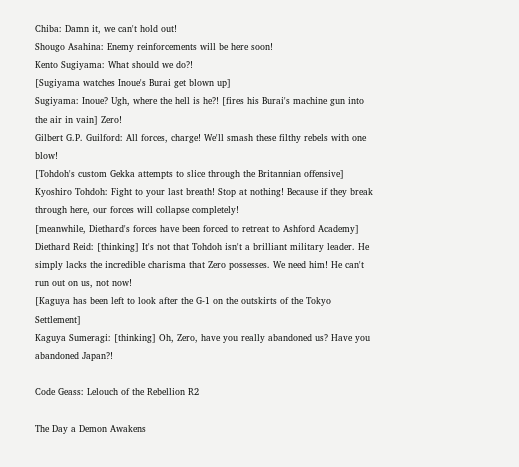Chiba: Damn it, we can't hold out!
Shougo Asahina: Enemy reinforcements will be here soon!
Kento Sugiyama: What should we do?!
[Sugiyama watches Inoue's Burai get blown up]
Sugiyama: Inoue? Ugh, where the hell is he?! [fires his Burai's machine gun into the air in vain] Zero!
Gilbert G.P. Guilford: All forces, charge! We'll smash these filthy rebels with one blow!
[Tohdoh's custom Gekka attempts to slice through the Britannian offensive]
Kyoshiro Tohdoh: Fight to your last breath! Stop at nothing! Because if they break through here, our forces will collapse completely!
[meanwhile, Diethard's forces have been forced to retreat to Ashford Academy]
Diethard Reid: [thinking] It's not that Tohdoh isn't a brilliant military leader. He simply lacks the incredible charisma that Zero possesses. We need him! He can't run out on us, not now!
[Kaguya has been left to look after the G-1 on the outskirts of the Tokyo Settlement]
Kaguya Sumeragi: [thinking] Oh, Zero, have you really abandoned us? Have you abandoned Japan?!

Code Geass: Lelouch of the Rebellion R2

The Day a Demon Awakens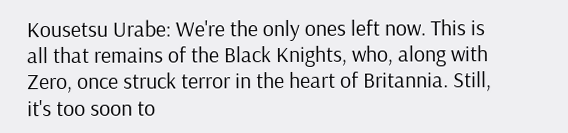Kousetsu Urabe: We're the only ones left now. This is all that remains of the Black Knights, who, along with Zero, once struck terror in the heart of Britannia. Still, it's too soon to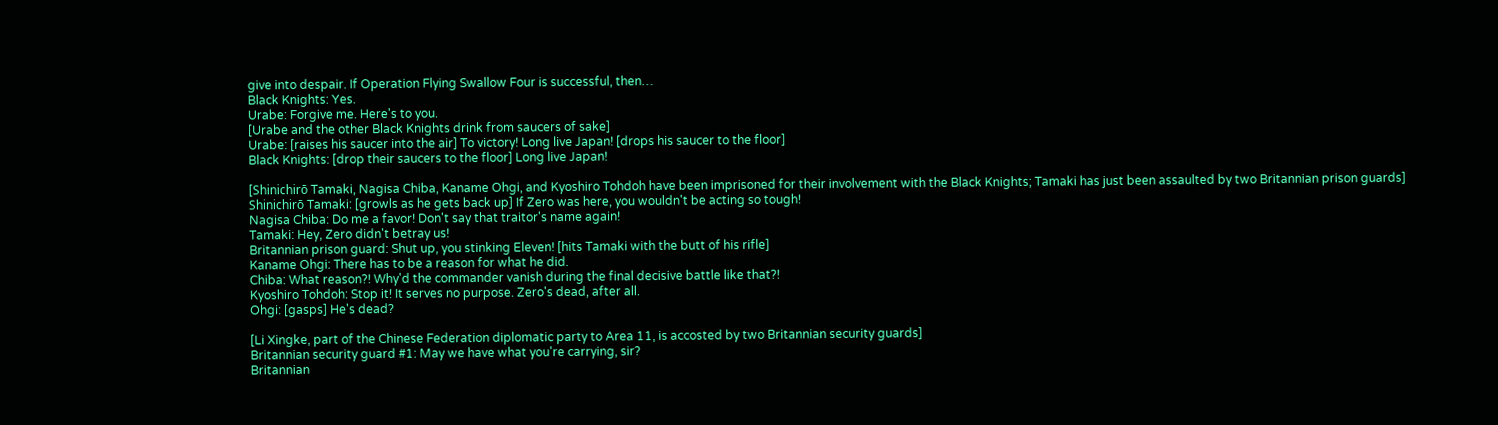give into despair. If Operation Flying Swallow Four is successful, then…
Black Knights: Yes.
Urabe: Forgive me. Here's to you.
[Urabe and the other Black Knights drink from saucers of sake]
Urabe: [raises his saucer into the air] To victory! Long live Japan! [drops his saucer to the floor]
Black Knights: [drop their saucers to the floor] Long live Japan!

[Shinichirō Tamaki, Nagisa Chiba, Kaname Ohgi, and Kyoshiro Tohdoh have been imprisoned for their involvement with the Black Knights; Tamaki has just been assaulted by two Britannian prison guards]
Shinichirō Tamaki: [growls as he gets back up] If Zero was here, you wouldn't be acting so tough!
Nagisa Chiba: Do me a favor! Don't say that traitor's name again!
Tamaki: Hey, Zero didn't betray us!
Britannian prison guard: Shut up, you stinking Eleven! [hits Tamaki with the butt of his rifle]
Kaname Ohgi: There has to be a reason for what he did.
Chiba: What reason?! Why'd the commander vanish during the final decisive battle like that?!
Kyoshiro Tohdoh: Stop it! It serves no purpose. Zero's dead, after all.
Ohgi: [gasps] He's dead?

[Li Xingke, part of the Chinese Federation diplomatic party to Area 11, is accosted by two Britannian security guards]
Britannian security guard #1: May we have what you're carrying, sir?
Britannian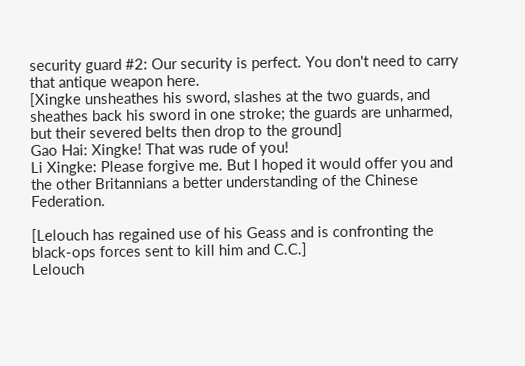security guard #2: Our security is perfect. You don't need to carry that antique weapon here.
[Xingke unsheathes his sword, slashes at the two guards, and sheathes back his sword in one stroke; the guards are unharmed, but their severed belts then drop to the ground]
Gao Hai: Xingke! That was rude of you!
Li Xingke: Please forgive me. But I hoped it would offer you and the other Britannians a better understanding of the Chinese Federation.

[Lelouch has regained use of his Geass and is confronting the black-ops forces sent to kill him and C.C.]
Lelouch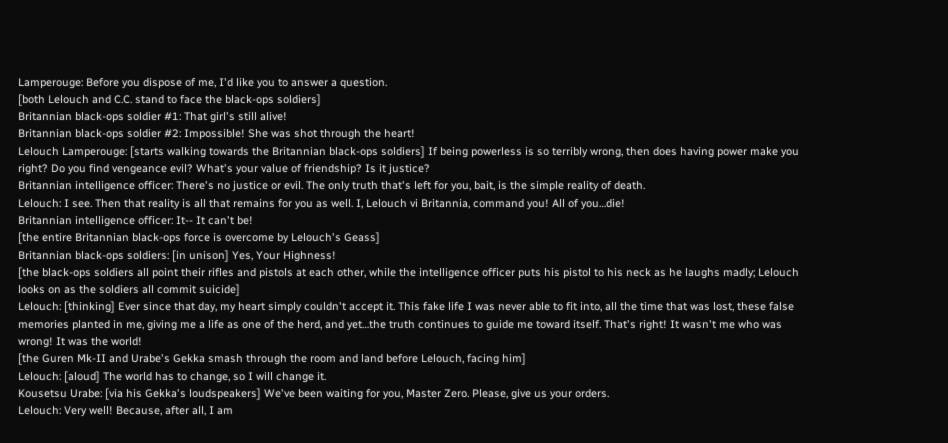Lamperouge: Before you dispose of me, I'd like you to answer a question.
[both Lelouch and C.C. stand to face the black-ops soldiers]
Britannian black-ops soldier #1: That girl's still alive!
Britannian black-ops soldier #2: Impossible! She was shot through the heart!
Lelouch Lamperouge: [starts walking towards the Britannian black-ops soldiers] If being powerless is so terribly wrong, then does having power make you right? Do you find vengeance evil? What's your value of friendship? Is it justice?
Britannian intelligence officer: There's no justice or evil. The only truth that's left for you, bait, is the simple reality of death.
Lelouch: I see. Then that reality is all that remains for you as well. I, Lelouch vi Britannia, command you! All of you…die!
Britannian intelligence officer: It-- It can't be!
[the entire Britannian black-ops force is overcome by Lelouch's Geass]
Britannian black-ops soldiers: [in unison] Yes, Your Highness!
[the black-ops soldiers all point their rifles and pistols at each other, while the intelligence officer puts his pistol to his neck as he laughs madly; Lelouch looks on as the soldiers all commit suicide]
Lelouch: [thinking] Ever since that day, my heart simply couldn't accept it. This fake life I was never able to fit into, all the time that was lost, these false memories planted in me, giving me a life as one of the herd, and yet…the truth continues to guide me toward itself. That's right! It wasn't me who was wrong! It was the world!
[the Guren Mk-II and Urabe's Gekka smash through the room and land before Lelouch, facing him]
Lelouch: [aloud] The world has to change, so I will change it.
Kousetsu Urabe: [via his Gekka's loudspeakers] We've been waiting for you, Master Zero. Please, give us your orders.
Lelouch: Very well! Because, after all, I am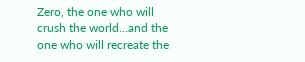Zero, the one who will crush the world…and the one who will recreate the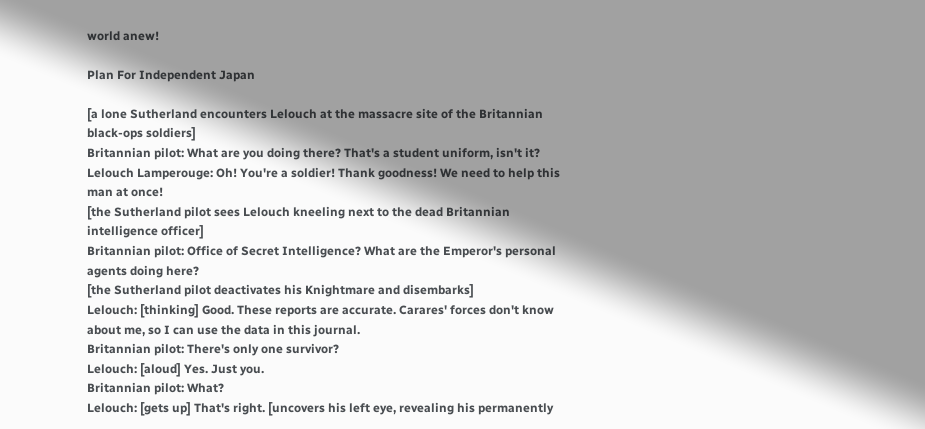world anew!

Plan For Independent Japan

[a lone Sutherland encounters Lelouch at the massacre site of the Britannian black-ops soldiers]
Britannian pilot: What are you doing there? That's a student uniform, isn't it?
Lelouch Lamperouge: Oh! You're a soldier! Thank goodness! We need to help this man at once!
[the Sutherland pilot sees Lelouch kneeling next to the dead Britannian intelligence officer]
Britannian pilot: Office of Secret Intelligence? What are the Emperor's personal agents doing here?
[the Sutherland pilot deactivates his Knightmare and disembarks]
Lelouch: [thinking] Good. These reports are accurate. Carares' forces don't know about me, so I can use the data in this journal.
Britannian pilot: There's only one survivor?
Lelouch: [aloud] Yes. Just you.
Britannian pilot: What?
Lelouch: [gets up] That's right. [uncovers his left eye, revealing his permanently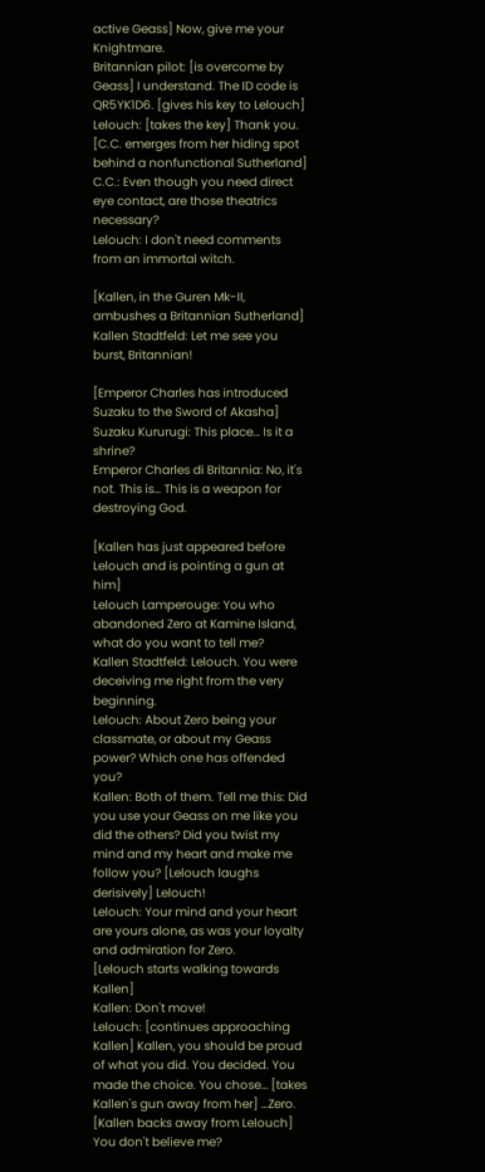active Geass] Now, give me your Knightmare.
Britannian pilot: [is overcome by Geass] I understand. The ID code is QR5YK1D6. [gives his key to Lelouch]
Lelouch: [takes the key] Thank you.
[C.C. emerges from her hiding spot behind a nonfunctional Sutherland]
C.C.: Even though you need direct eye contact, are those theatrics necessary?
Lelouch: I don't need comments from an immortal witch.

[Kallen, in the Guren Mk-II, ambushes a Britannian Sutherland]
Kallen Stadtfeld: Let me see you burst, Britannian!

[Emperor Charles has introduced Suzaku to the Sword of Akasha]
Suzaku Kururugi: This place… Is it a shrine?
Emperor Charles di Britannia: No, it's not. This is… This is a weapon for destroying God.

[Kallen has just appeared before Lelouch and is pointing a gun at him]
Lelouch Lamperouge: You who abandoned Zero at Kamine Island, what do you want to tell me?
Kallen Stadtfeld: Lelouch. You were deceiving me right from the very beginning.
Lelouch: About Zero being your classmate, or about my Geass power? Which one has offended you?
Kallen: Both of them. Tell me this: Did you use your Geass on me like you did the others? Did you twist my mind and my heart and make me follow you? [Lelouch laughs derisively] Lelouch!
Lelouch: Your mind and your heart are yours alone, as was your loyalty and admiration for Zero.
[Lelouch starts walking towards Kallen]
Kallen: Don't move!
Lelouch: [continues approaching Kallen] Kallen, you should be proud of what you did. You decided. You made the choice. You chose… [takes Kallen's gun away from her] …Zero. [Kallen backs away from Lelouch] You don't believe me?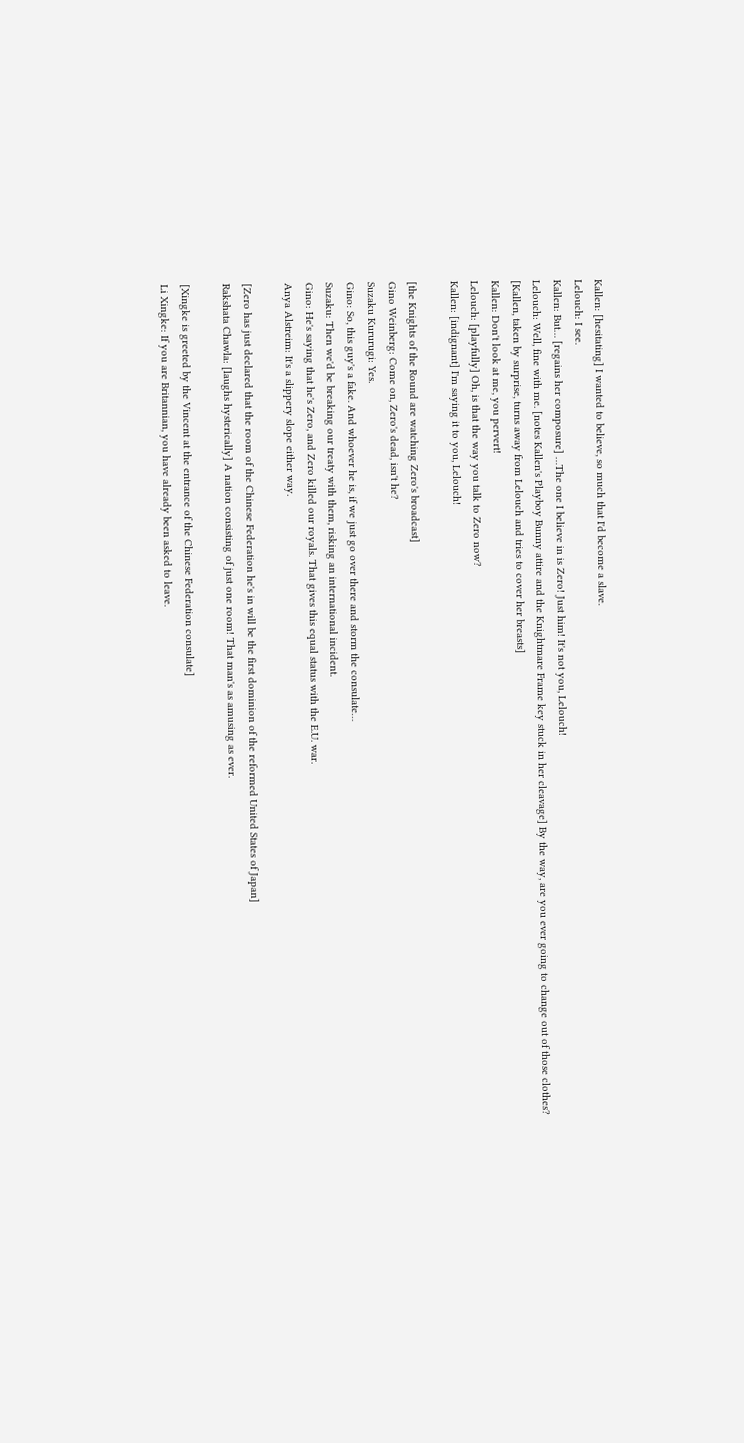Kallen: [hesitating] I wanted to believe, so much that I'd become a slave.
Lelouch: I see.
Kallen: But… [regains her composure] …The one I believe in is Zero! Just him! It's not you, Lelouch!
Lelouch: Well, fine with me. [notes Kallen's Playboy Bunny attire and the Knightmare Frame key stuck in her cleavage] By the way, are you ever going to change out of those clothes?
[Kallen, taken by surprise, turns away from Lelouch and tries to cover her breasts]
Kallen: Don't look at me, you pervert!
Lelouch: [playfully] Oh, is that the way you talk to Zero now?
Kallen: [indignant] I'm saying it to you, Lelouch!

[the Knights of the Round are watching Zero's broadcast]
Gino Weinberg: Come on, Zero's dead, isn't he?
Suzaku Kururugi: Yes.
Gino: So, this guy's a fake. And whoever he is, if we just go over there and storm the consulate…
Suzaku: Then we'd be breaking our treaty with them, risking an international incident.
Gino: He's saying that he's Zero, and Zero killed our royals. That gives this equal status with the E.U. war.
Anya Alstreim: It's a slippery slope either way.

[Zero has just declared that the room of the Chinese Federation he's in will be the first dominion of the reformed United States of Japan]
Rakshata Chawla: [laughs hysterically] A nation consisting of just one room! That man's as amusing as ever.

[Xingke is greeted by the Vincent at the entrance of the Chinese Federation consulate]
Li Xingke: If you are Britannian, you have already been asked to leave.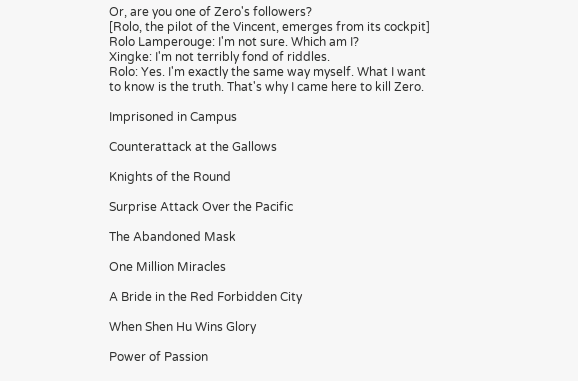Or, are you one of Zero's followers?
[Rolo, the pilot of the Vincent, emerges from its cockpit]
Rolo Lamperouge: I'm not sure. Which am I?
Xingke: I'm not terribly fond of riddles.
Rolo: Yes. I'm exactly the same way myself. What I want to know is the truth. That's why I came here to kill Zero.

Imprisoned in Campus

Counterattack at the Gallows

Knights of the Round

Surprise Attack Over the Pacific

The Abandoned Mask

One Million Miracles

A Bride in the Red Forbidden City

When Shen Hu Wins Glory

Power of Passion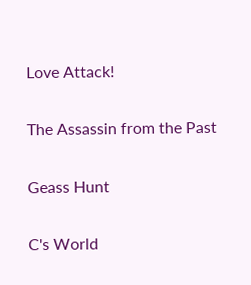Love Attack!

The Assassin from the Past

Geass Hunt

C's World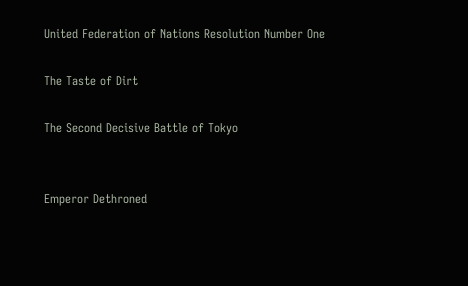United Federation of Nations Resolution Number One

The Taste of Dirt

The Second Decisive Battle of Tokyo


Emperor Dethroned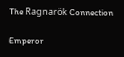The Ragnarök Connection

Emperor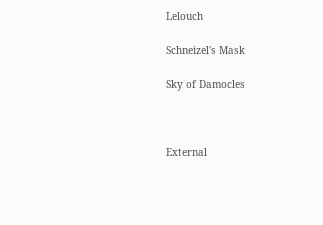Lelouch

Schneizel's Mask

Sky of Damocles



External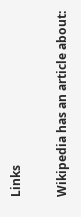Links

Wikipedia has an article about: